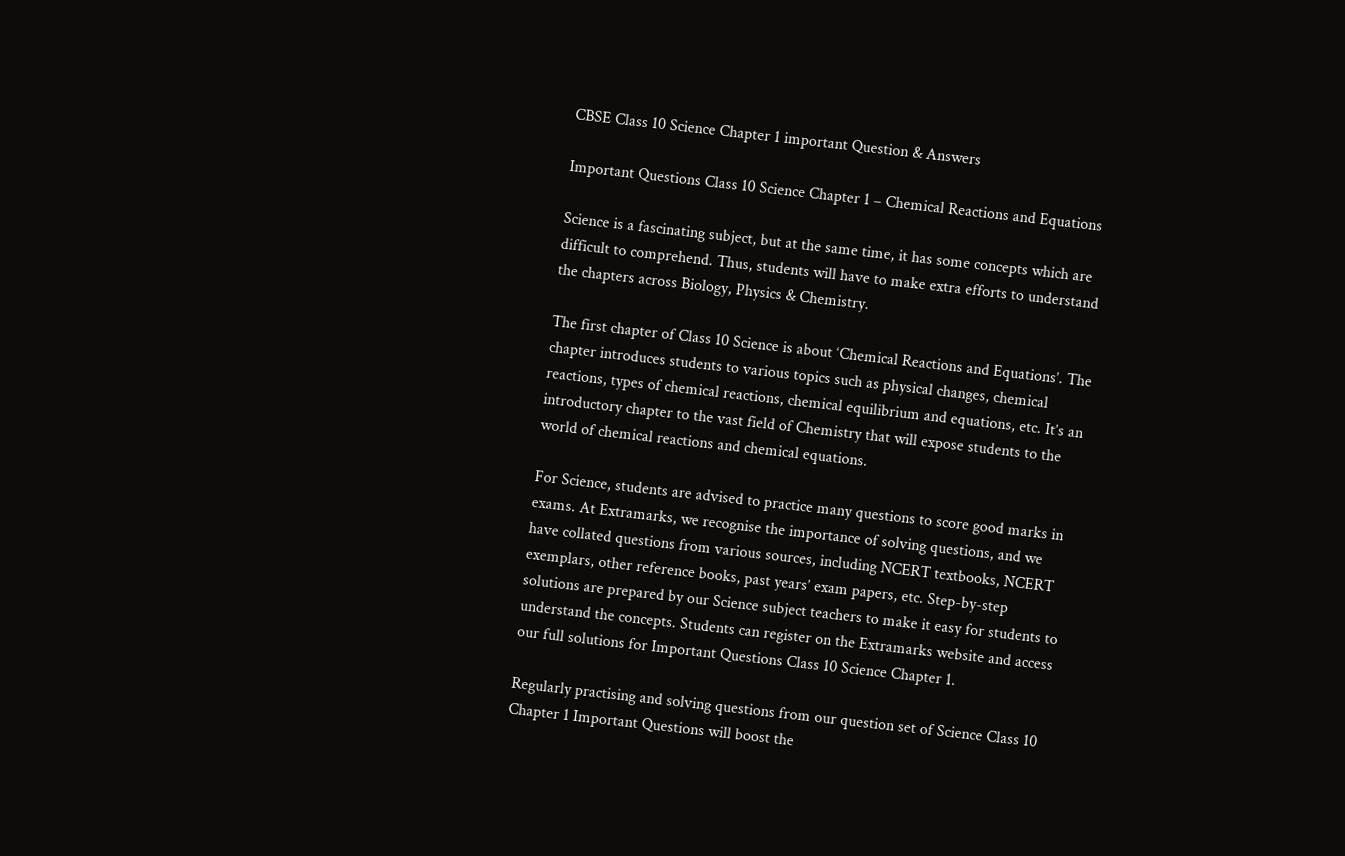CBSE Class 10 Science Chapter 1 important Question & Answers

Important Questions Class 10 Science Chapter 1 – Chemical Reactions and Equations

Science is a fascinating subject, but at the same time, it has some concepts which are difficult to comprehend. Thus, students will have to make extra efforts to understand the chapters across Biology, Physics & Chemistry.

The first chapter of Class 10 Science is about ‘Chemical Reactions and Equations’. The chapter introduces students to various topics such as physical changes, chemical reactions, types of chemical reactions, chemical equilibrium and equations, etc. It’s an introductory chapter to the vast field of Chemistry that will expose students to the world of chemical reactions and chemical equations.

For Science, students are advised to practice many questions to score good marks in exams. At Extramarks, we recognise the importance of solving questions, and we have collated questions from various sources, including NCERT textbooks, NCERT exemplars, other reference books, past years’ exam papers, etc. Step-by-step solutions are prepared by our Science subject teachers to make it easy for students to understand the concepts. Students can register on the Extramarks website and access our full solutions for Important Questions Class 10 Science Chapter 1.

Regularly practising and solving questions from our question set of Science Class 10 Chapter 1 Important Questions will boost the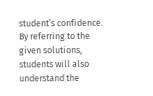student’s confidence. By referring to the given solutions, students will also understand the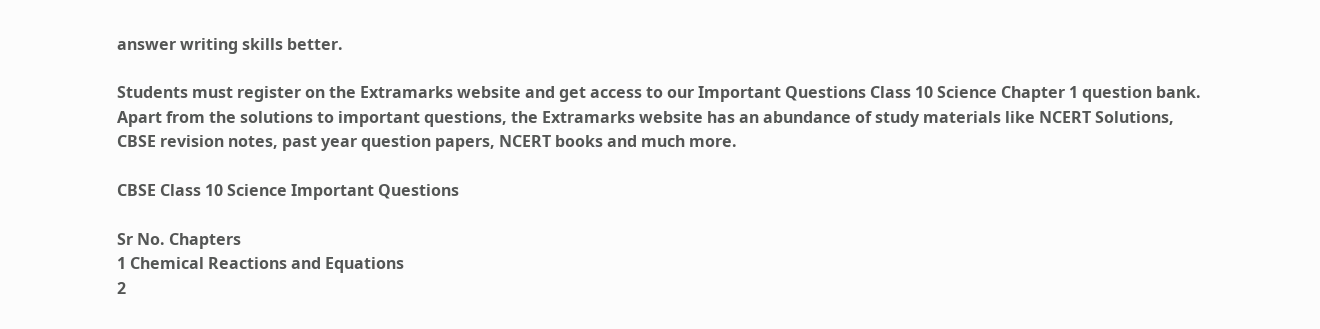answer writing skills better.

Students must register on the Extramarks website and get access to our Important Questions Class 10 Science Chapter 1 question bank. Apart from the solutions to important questions, the Extramarks website has an abundance of study materials like NCERT Solutions, CBSE revision notes, past year question papers, NCERT books and much more.

CBSE Class 10 Science Important Questions

Sr No. Chapters
1 Chemical Reactions and Equations
2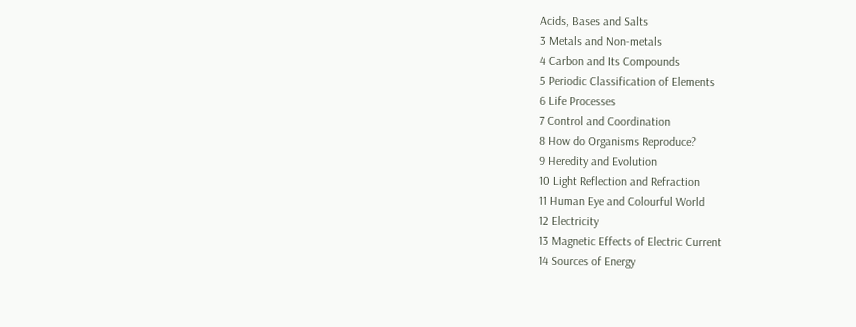Acids, Bases and Salts
3 Metals and Non-metals
4 Carbon and Its Compounds
5 Periodic Classification of Elements
6 Life Processes
7 Control and Coordination
8 How do Organisms Reproduce?
9 Heredity and Evolution
10 Light Reflection and Refraction
11 Human Eye and Colourful World
12 Electricity
13 Magnetic Effects of Electric Current
14 Sources of Energy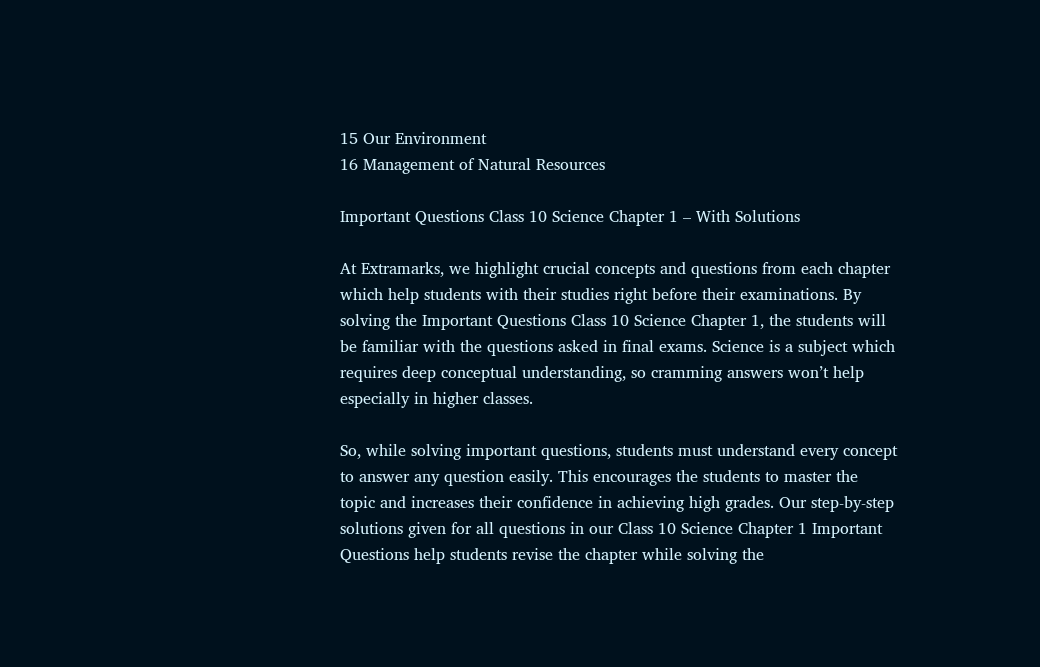15 Our Environment
16 Management of Natural Resources

Important Questions Class 10 Science Chapter 1 – With Solutions

At Extramarks, we highlight crucial concepts and questions from each chapter which help students with their studies right before their examinations. By solving the Important Questions Class 10 Science Chapter 1, the students will be familiar with the questions asked in final exams. Science is a subject which requires deep conceptual understanding, so cramming answers won’t help especially in higher classes.

So, while solving important questions, students must understand every concept to answer any question easily. This encourages the students to master the topic and increases their confidence in achieving high grades. Our step-by-step solutions given for all questions in our Class 10 Science Chapter 1 Important Questions help students revise the chapter while solving the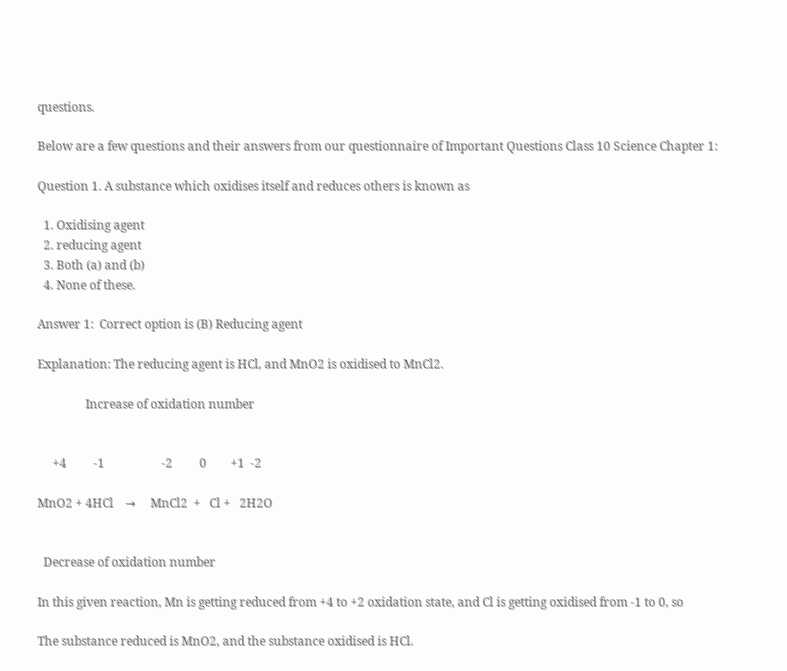questions.

Below are a few questions and their answers from our questionnaire of Important Questions Class 10 Science Chapter 1:

Question 1. A substance which oxidises itself and reduces others is known as

  1. Oxidising agent
  2. reducing agent
  3. Both (a) and (b)
  4. None of these.

Answer 1:  Correct option is (B) Reducing agent

Explanation: The reducing agent is HCl, and MnO2 is oxidised to MnCl2.

                Increase of oxidation number


     +4         -1                   -2         0        +1  -2

MnO2 + 4HCl    →     MnCl2  +   Cl +   2H2O


  Decrease of oxidation number

In this given reaction, Mn is getting reduced from +4 to +2 oxidation state, and Cl is getting oxidised from -1 to 0, so

The substance reduced is MnO2, and the substance oxidised is HCl.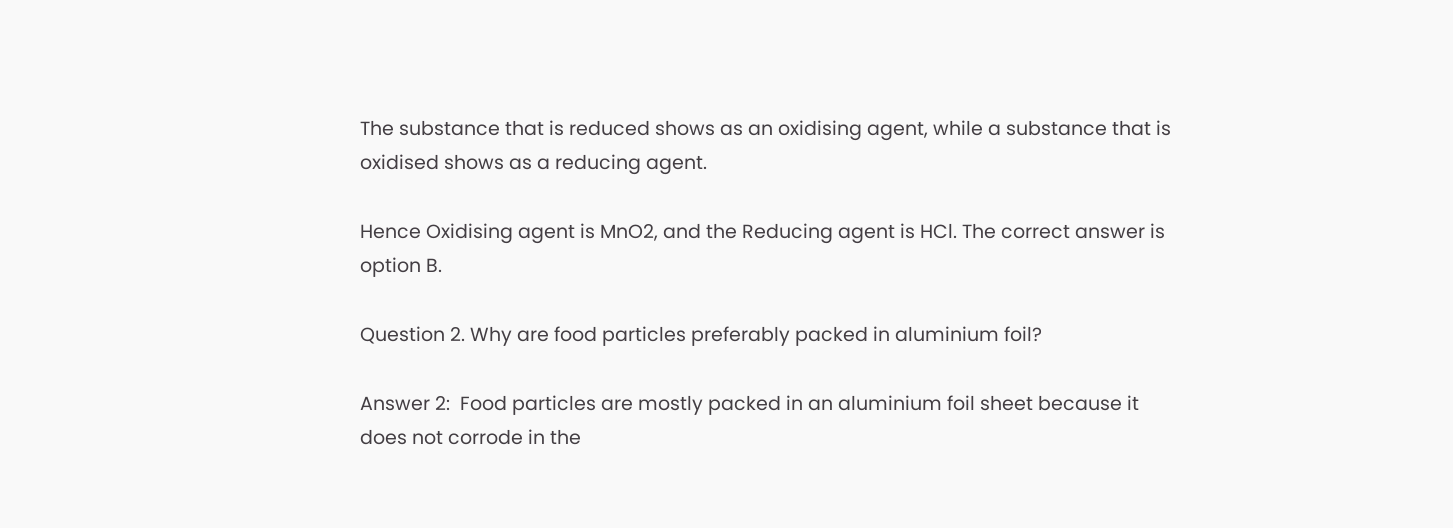The substance that is reduced shows as an oxidising agent, while a substance that is oxidised shows as a reducing agent.

Hence Oxidising agent is MnO2, and the Reducing agent is HCl. The correct answer is option B.

Question 2. Why are food particles preferably packed in aluminium foil?

Answer 2:  Food particles are mostly packed in an aluminium foil sheet because it does not corrode in the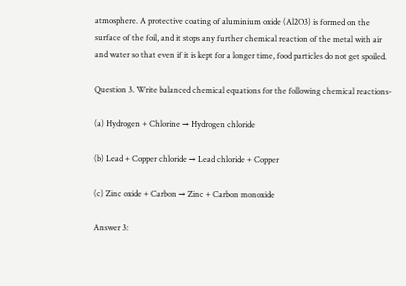atmosphere. A protective coating of aluminium oxide (Al2O3) is formed on the surface of the foil, and it stops any further chemical reaction of the metal with air and water so that even if it is kept for a longer time, food particles do not get spoiled.

Question 3. Write balanced chemical equations for the following chemical reactions-

(a) Hydrogen + Chlorine → Hydrogen chloride

(b) Lead + Copper chloride → Lead chloride + Copper

(c) Zinc oxide + Carbon → Zinc + Carbon monoxide

Answer 3: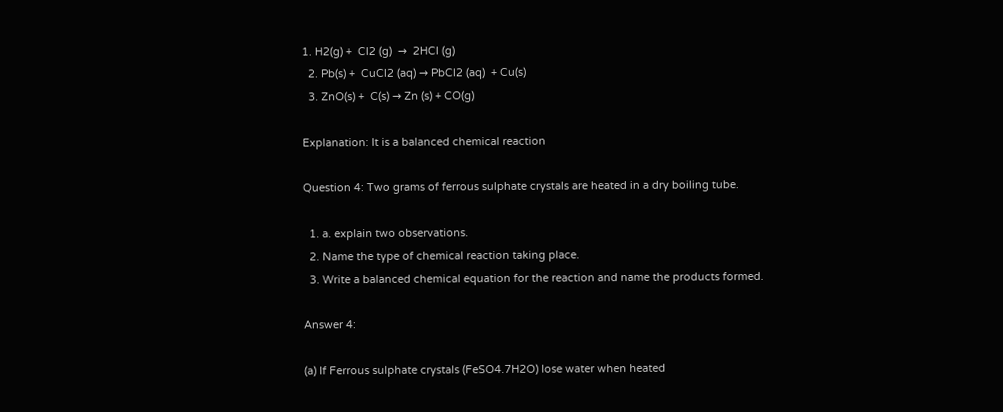1. H2(g) +  Cl2 (g)  →  2HCl (g)
  2. Pb(s) +  CuCl2 (aq) → PbCl2 (aq)  + Cu(s)
  3. ZnO(s) +  C(s) → Zn (s) + CO(g)

Explanation: It is a balanced chemical reaction

Question 4: Two grams of ferrous sulphate crystals are heated in a dry boiling tube.

  1. a. explain two observations.
  2. Name the type of chemical reaction taking place.
  3. Write a balanced chemical equation for the reaction and name the products formed.

Answer 4:

(a) If Ferrous sulphate crystals (FeSO4.7H2O) lose water when heated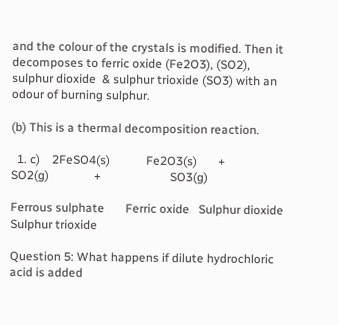and the colour of the crystals is modified. Then it decomposes to ferric oxide (Fe2O3), (SO2), sulphur dioxide  & sulphur trioxide (SO3) with an odour of burning sulphur.

(b) This is a thermal decomposition reaction.

  1. c)    2FeSO4(s)            Fe2O3(s)       +           SO2(g)               +                       SO3(g)

Ferrous sulphate       Ferric oxide   Sulphur dioxide             Sulphur trioxide

Question 5: What happens if dilute hydrochloric acid is added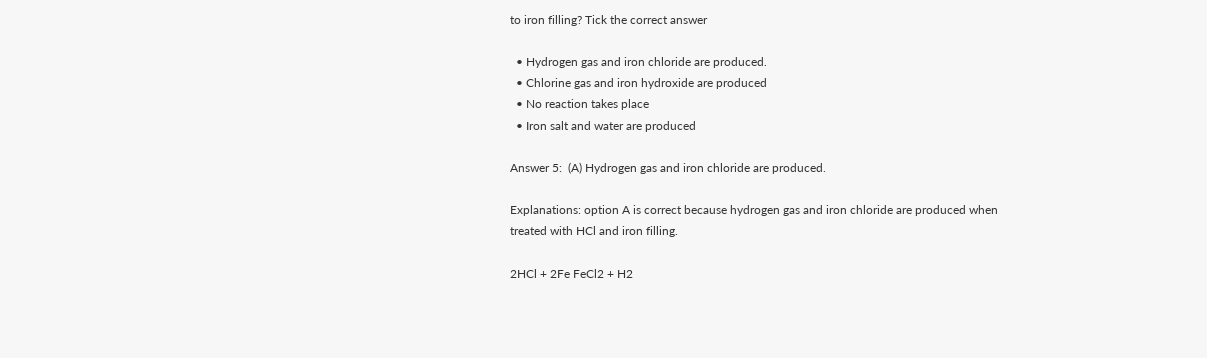to iron filling? Tick the correct answer

  • Hydrogen gas and iron chloride are produced.
  • Chlorine gas and iron hydroxide are produced
  • No reaction takes place
  • Iron salt and water are produced

Answer 5:  (A) Hydrogen gas and iron chloride are produced.

Explanations: option A is correct because hydrogen gas and iron chloride are produced when treated with HCl and iron filling.

2HCl + 2Fe FeCl2 + H2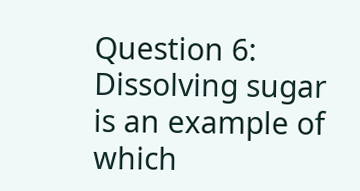Question 6: Dissolving sugar is an example of which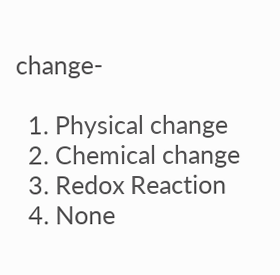change-

  1. Physical change
  2. Chemical change
  3. Redox Reaction
  4. None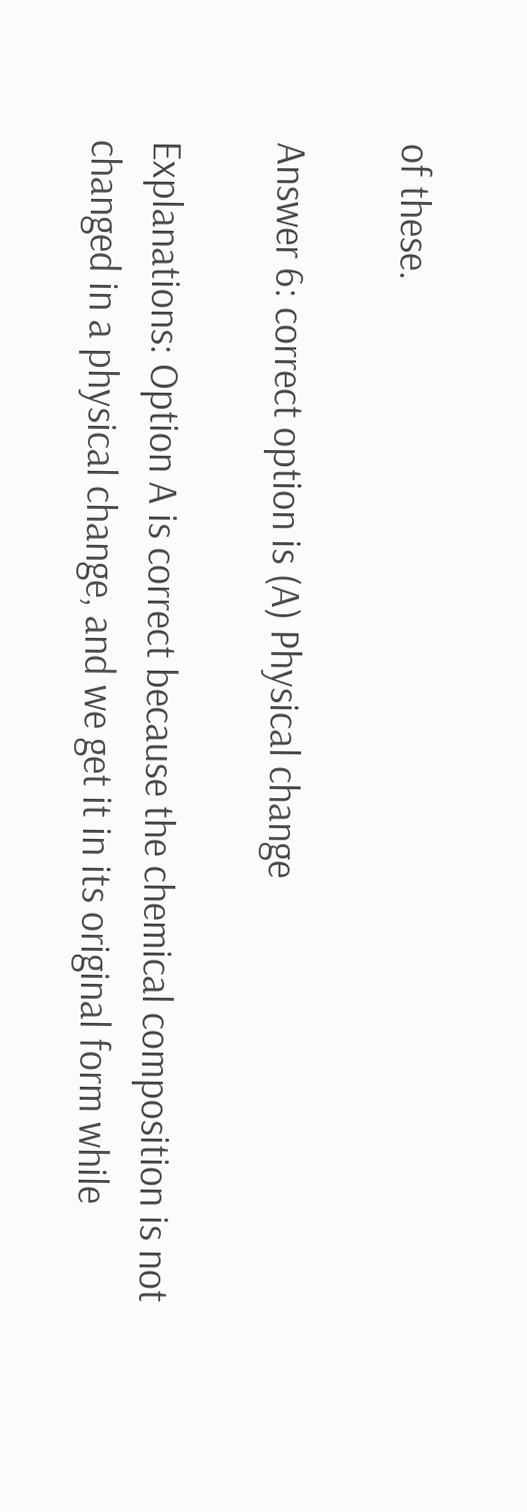of these.

Answer 6: correct option is (A) Physical change

Explanations: Option A is correct because the chemical composition is not changed in a physical change, and we get it in its original form while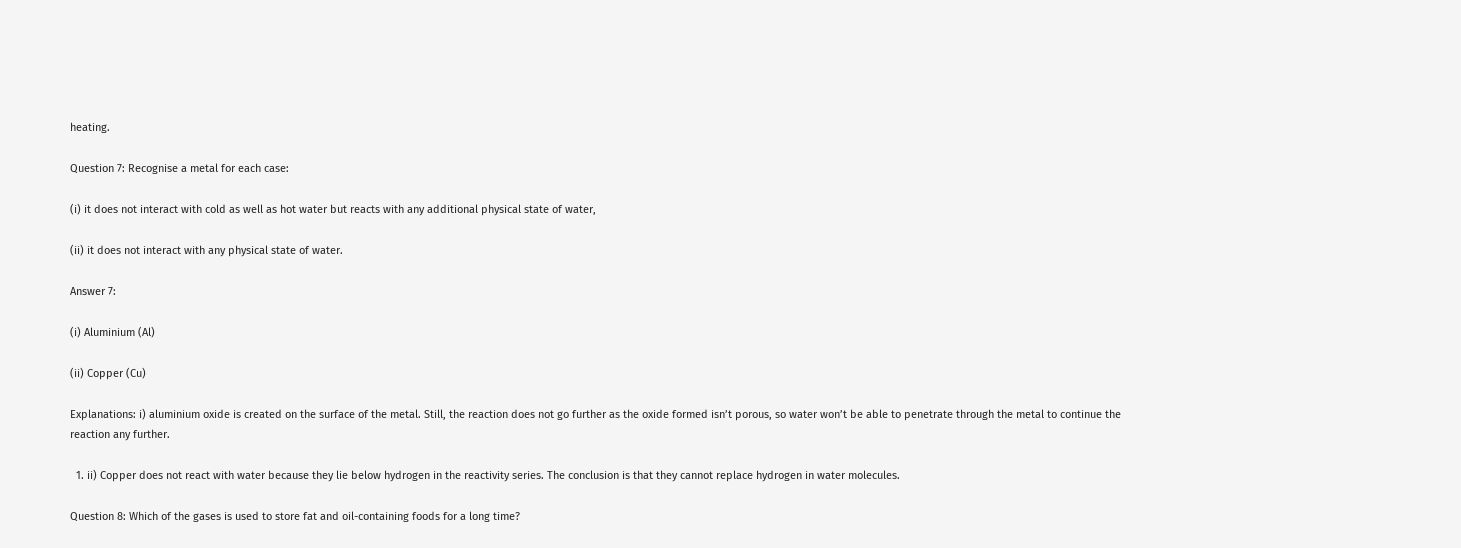heating.

Question 7: Recognise a metal for each case:

(i) it does not interact with cold as well as hot water but reacts with any additional physical state of water,

(ii) it does not interact with any physical state of water.

Answer 7:

(i) Aluminium (Al)

(ii) Copper (Cu)

Explanations: i) aluminium oxide is created on the surface of the metal. Still, the reaction does not go further as the oxide formed isn’t porous, so water won’t be able to penetrate through the metal to continue the reaction any further.

  1. ii) Copper does not react with water because they lie below hydrogen in the reactivity series. The conclusion is that they cannot replace hydrogen in water molecules.

Question 8: Which of the gases is used to store fat and oil-containing foods for a long time?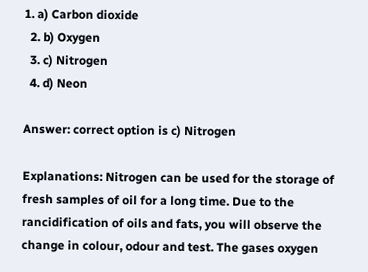1. a) Carbon dioxide
  2. b) Oxygen
  3. c) Nitrogen
  4. d) Neon

Answer: correct option is c) Nitrogen

Explanations: Nitrogen can be used for the storage of fresh samples of oil for a long time. Due to the rancidification of oils and fats, you will observe the change in colour, odour and test. The gases oxygen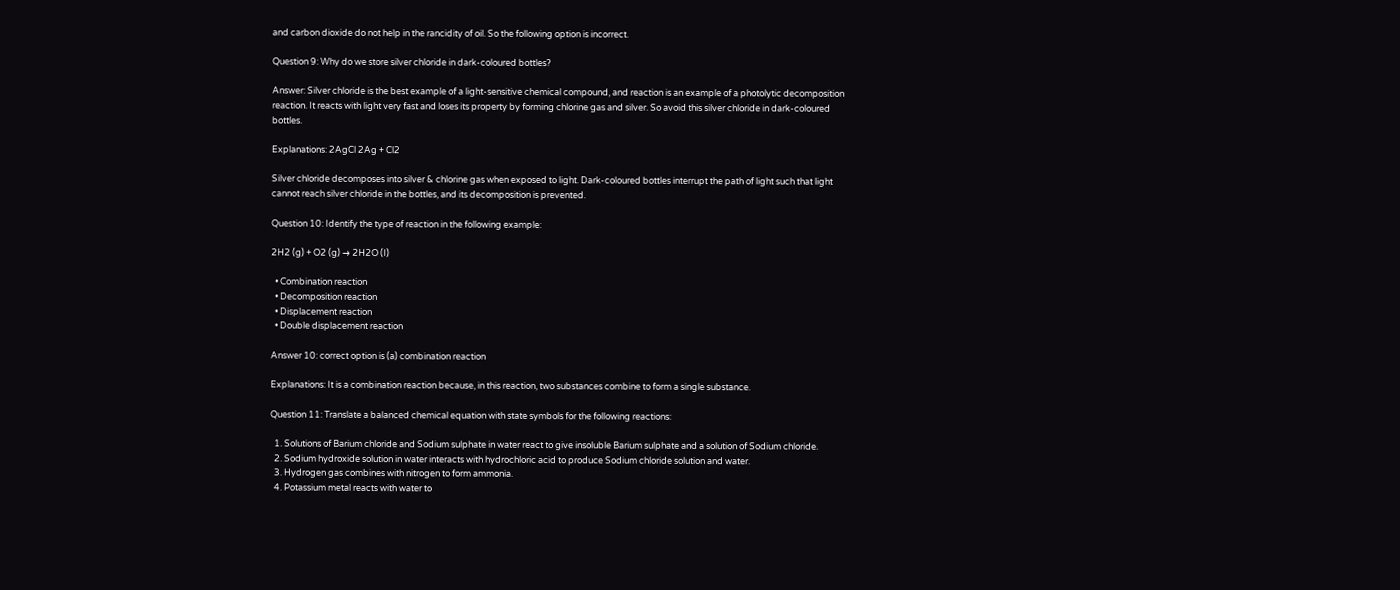and carbon dioxide do not help in the rancidity of oil. So the following option is incorrect.

Question 9: Why do we store silver chloride in dark-coloured bottles?

Answer: Silver chloride is the best example of a light-sensitive chemical compound, and reaction is an example of a photolytic decomposition reaction. It reacts with light very fast and loses its property by forming chlorine gas and silver. So avoid this silver chloride in dark-coloured bottles.

Explanations: 2AgCl 2Ag + Cl2

Silver chloride decomposes into silver & chlorine gas when exposed to light. Dark-coloured bottles interrupt the path of light such that light cannot reach silver chloride in the bottles, and its decomposition is prevented.

Question 10: Identify the type of reaction in the following example:

2H2 (g) + O2 (g) → 2H2O (I)

  • Combination reaction
  • Decomposition reaction
  • Displacement reaction
  • Double displacement reaction

Answer 10: correct option is (a) combination reaction

Explanations: It is a combination reaction because, in this reaction, two substances combine to form a single substance.

Question 11: Translate a balanced chemical equation with state symbols for the following reactions:

  1. Solutions of Barium chloride and Sodium sulphate in water react to give insoluble Barium sulphate and a solution of Sodium chloride.
  2. Sodium hydroxide solution in water interacts with hydrochloric acid to produce Sodium chloride solution and water.
  3. Hydrogen gas combines with nitrogen to form ammonia.
  4. Potassium metal reacts with water to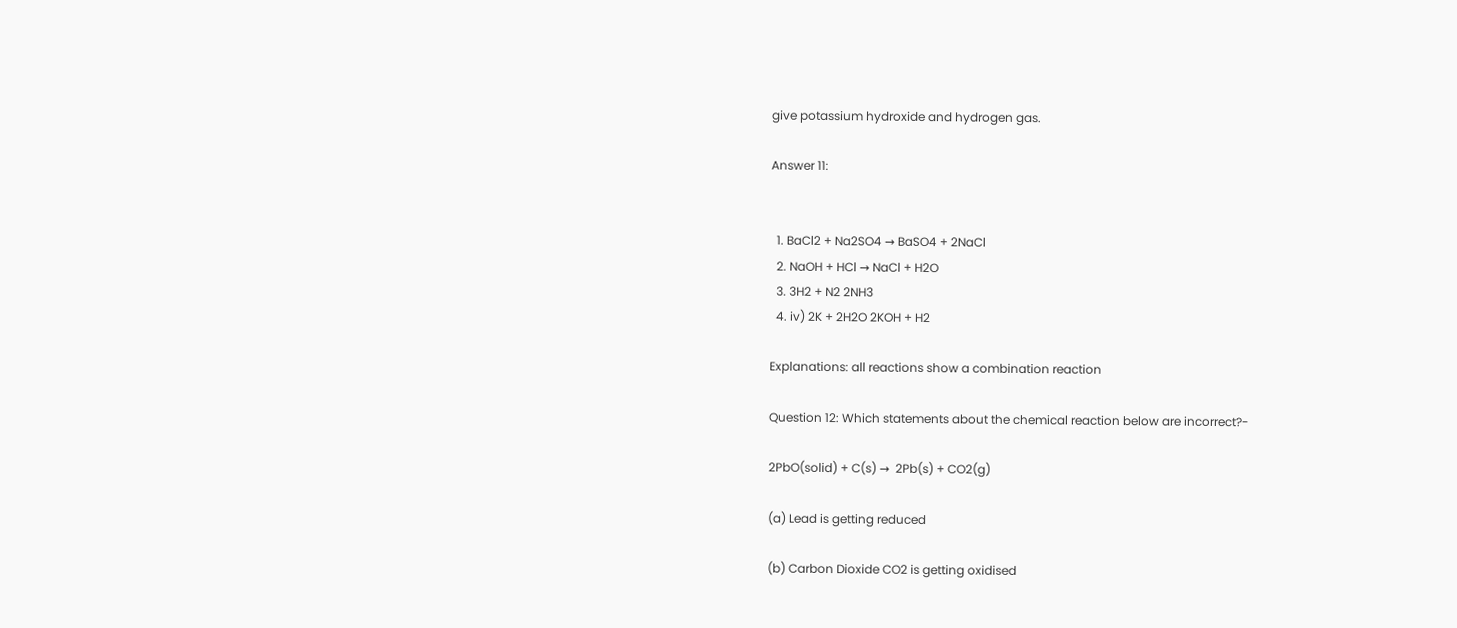give potassium hydroxide and hydrogen gas.

Answer 11:


  1. BaCl2 + Na2SO4 → BaSO4 + 2NaCl
  2. NaOH + HCl → NaCl + H2O
  3. 3H2 + N2 2NH3
  4. iv) 2K + 2H2O 2KOH + H2

Explanations: all reactions show a combination reaction

Question 12: Which statements about the chemical reaction below are incorrect?-

2PbO(solid) + C(s) →  2Pb(s) + CO2(g)

(a) Lead is getting reduced

(b) Carbon Dioxide CO2 is getting oxidised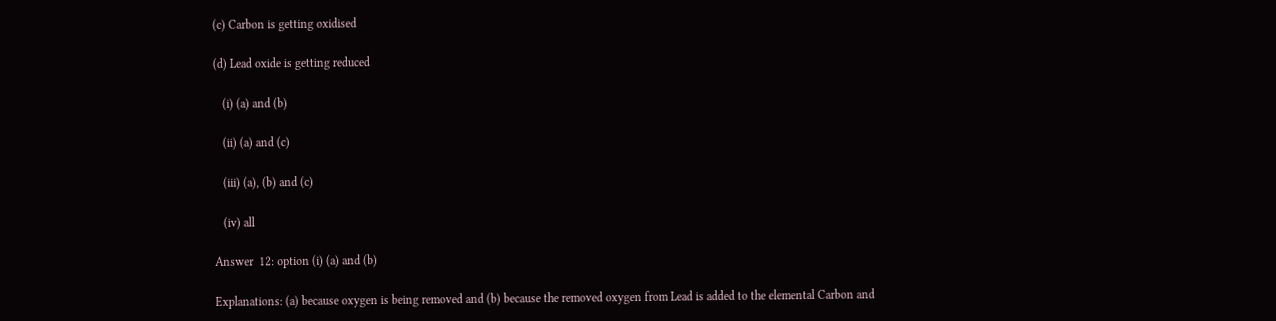(c) Carbon is getting oxidised

(d) Lead oxide is getting reduced

   (i) (a) and (b)

   (ii) (a) and (c)

   (iii) (a), (b) and (c)

   (iv) all

Answer  12: option (i) (a) and (b)

Explanations: (a) because oxygen is being removed and (b) because the removed oxygen from Lead is added to the elemental Carbon and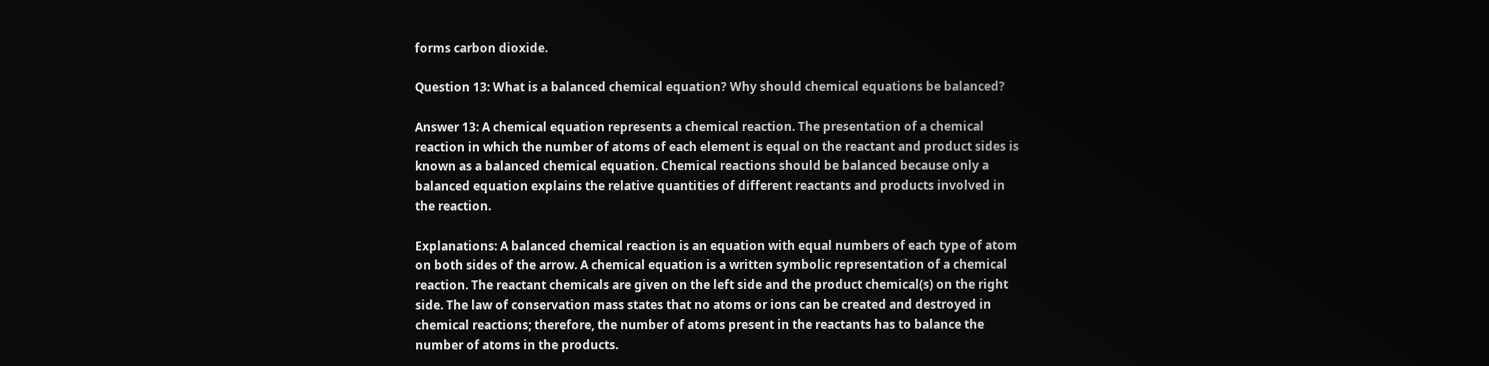forms carbon dioxide.

Question 13: What is a balanced chemical equation? Why should chemical equations be balanced?

Answer 13: A chemical equation represents a chemical reaction. The presentation of a chemical reaction in which the number of atoms of each element is equal on the reactant and product sides is known as a balanced chemical equation. Chemical reactions should be balanced because only a balanced equation explains the relative quantities of different reactants and products involved in the reaction.

Explanations: A balanced chemical reaction is an equation with equal numbers of each type of atom on both sides of the arrow. A chemical equation is a written symbolic representation of a chemical reaction. The reactant chemicals are given on the left side and the product chemical(s) on the right side. The law of conservation mass states that no atoms or ions can be created and destroyed in chemical reactions; therefore, the number of atoms present in the reactants has to balance the number of atoms in the products.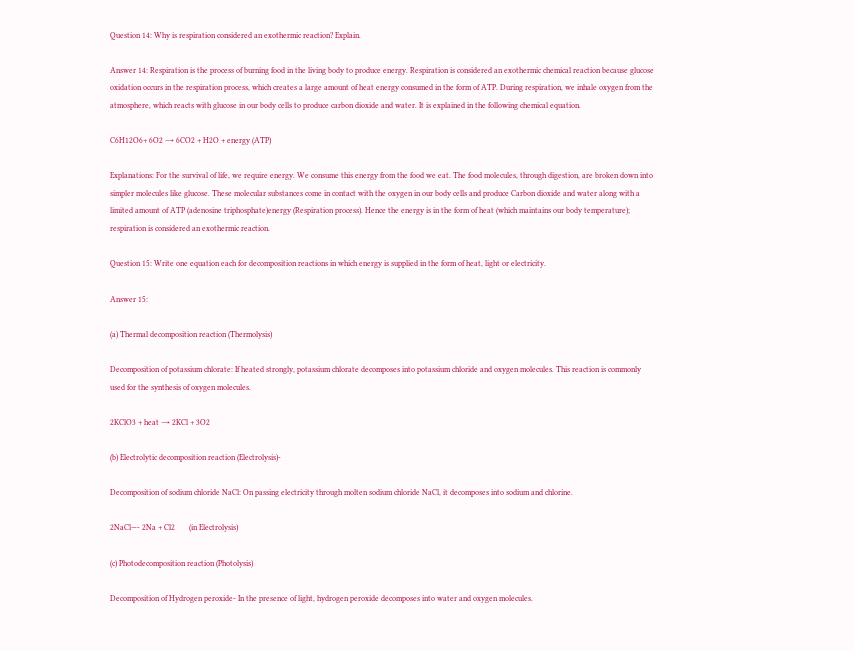Question 14: Why is respiration considered an exothermic reaction? Explain.

Answer 14: Respiration is the process of burning food in the living body to produce energy. Respiration is considered an exothermic chemical reaction because glucose oxidation occurs in the respiration process, which creates a large amount of heat energy consumed in the form of ATP. During respiration, we inhale oxygen from the atmosphere, which reacts with glucose in our body cells to produce carbon dioxide and water. It is explained in the following chemical equation.

C6H12O6+ 6O2 → 6CO2 + H2O + energy (ATP)

Explanations: For the survival of life, we require energy. We consume this energy from the food we eat. The food molecules, through digestion, are broken down into simpler molecules like glucose. These molecular substances come in contact with the oxygen in our body cells and produce Carbon dioxide and water along with a limited amount of ATP (adenosine triphosphate)energy (Respiration process). Hence the energy is in the form of heat (which maintains our body temperature); respiration is considered an exothermic reaction.

Question 15: Write one equation each for decomposition reactions in which energy is supplied in the form of heat, light or electricity.

Answer 15:

(a) Thermal decomposition reaction (Thermolysis)

Decomposition of potassium chlorate: If heated strongly, potassium chlorate decomposes into potassium chloride and oxygen molecules. This reaction is commonly used for the synthesis of oxygen molecules.

2KClO3 + heat → 2KCl + 3O2

(b) Electrolytic decomposition reaction (Electrolysis)-

Decomposition of sodium chloride NaCl: On passing electricity through molten sodium chloride NaCl, it decomposes into sodium and chlorine.

2NaCl—- 2Na + Cl2       (in Electrolysis)

(c) Photodecomposition reaction (Photolysis)

Decomposition of Hydrogen peroxide- In the presence of light, hydrogen peroxide decomposes into water and oxygen molecules.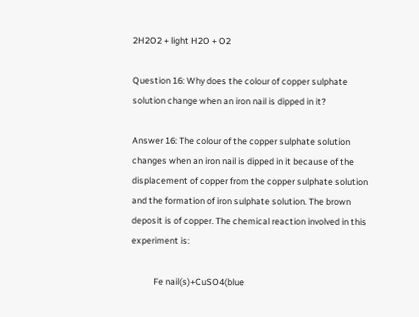2H2O2 + light H2O + O2

Question 16: Why does the colour of copper sulphate solution change when an iron nail is dipped in it?

Answer 16: The colour of the copper sulphate solution changes when an iron nail is dipped in it because of the displacement of copper from the copper sulphate solution and the formation of iron sulphate solution. The brown deposit is of copper. The chemical reaction involved in this experiment is:

           Fe nail(s)+CuSO4(blue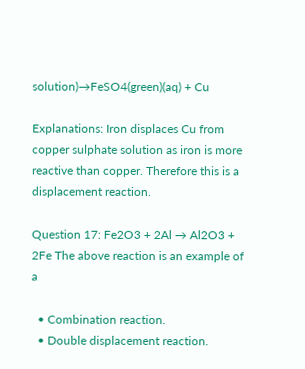solution)→FeSO4(green)(aq) + Cu

Explanations: Iron displaces Cu from copper sulphate solution as iron is more reactive than copper. Therefore this is a displacement reaction.

Question 17: Fe2O3 + 2Al → Al2O3 + 2Fe The above reaction is an example of a

  • Combination reaction.
  • Double displacement reaction.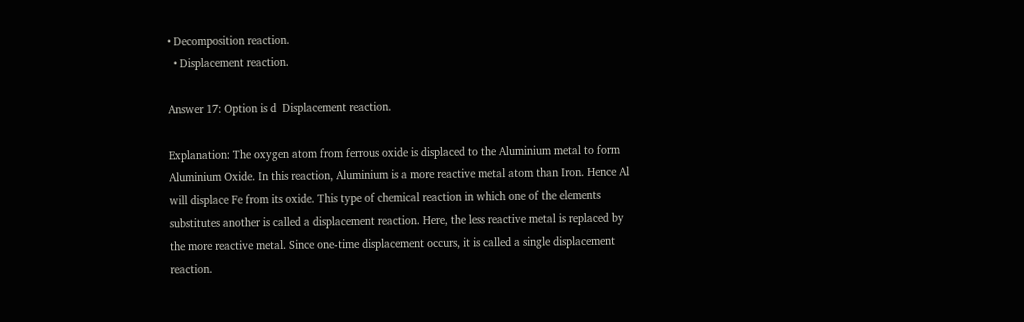• Decomposition reaction.
  • Displacement reaction.

Answer 17: Option is d  Displacement reaction.

Explanation: The oxygen atom from ferrous oxide is displaced to the Aluminium metal to form Aluminium Oxide. In this reaction, Aluminium is a more reactive metal atom than Iron. Hence Al will displace Fe from its oxide. This type of chemical reaction in which one of the elements substitutes another is called a displacement reaction. Here, the less reactive metal is replaced by the more reactive metal. Since one-time displacement occurs, it is called a single displacement reaction.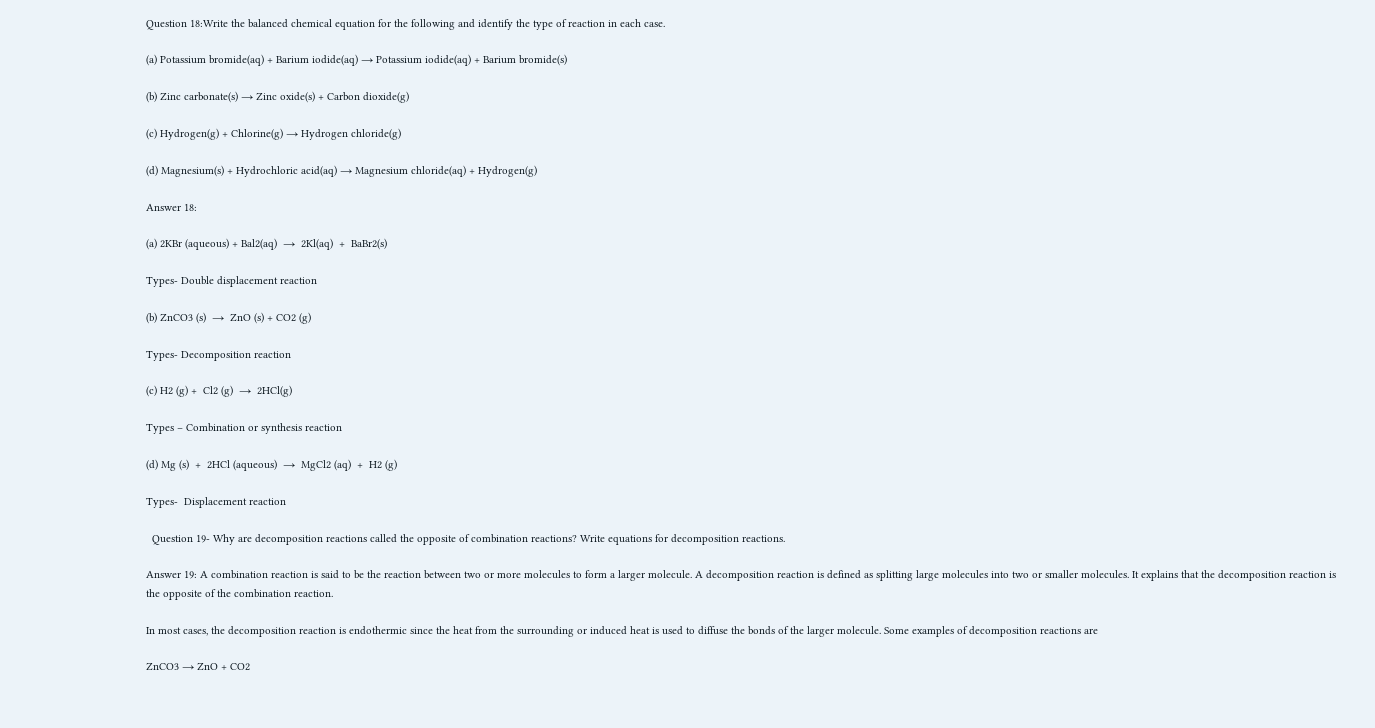Question 18:Write the balanced chemical equation for the following and identify the type of reaction in each case.

(a) Potassium bromide(aq) + Barium iodide(aq) → Potassium iodide(aq) + Barium bromide(s)

(b) Zinc carbonate(s) → Zinc oxide(s) + Carbon dioxide(g)

(c) Hydrogen(g) + Chlorine(g) → Hydrogen chloride(g)

(d) Magnesium(s) + Hydrochloric acid(aq) → Magnesium chloride(aq) + Hydrogen(g)

Answer 18:

(a) 2KBr (aqueous) + Bal2(aq)  →  2Kl(aq)  +  BaBr2(s)

Types- Double displacement reaction

(b) ZnCO3 (s)  →  ZnO (s) + CO2 (g)

Types- Decomposition reaction

(c) H2 (g) +  Cl2 (g)  →  2HCl(g)

Types – Combination or synthesis reaction

(d) Mg (s)  +  2HCl (aqueous)  →  MgCl2 (aq)  +  H2 (g)

Types-  Displacement reaction

  Question 19- Why are decomposition reactions called the opposite of combination reactions? Write equations for decomposition reactions.

Answer 19: A combination reaction is said to be the reaction between two or more molecules to form a larger molecule. A decomposition reaction is defined as splitting large molecules into two or smaller molecules. It explains that the decomposition reaction is the opposite of the combination reaction.

In most cases, the decomposition reaction is endothermic since the heat from the surrounding or induced heat is used to diffuse the bonds of the larger molecule. Some examples of decomposition reactions are

ZnCO3 → ZnO + CO2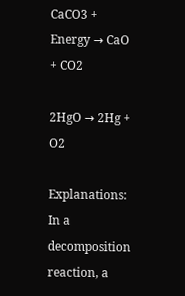CaCO3 + Energy → CaO + CO2

2HgO → 2Hg + O2

Explanations: In a decomposition reaction, a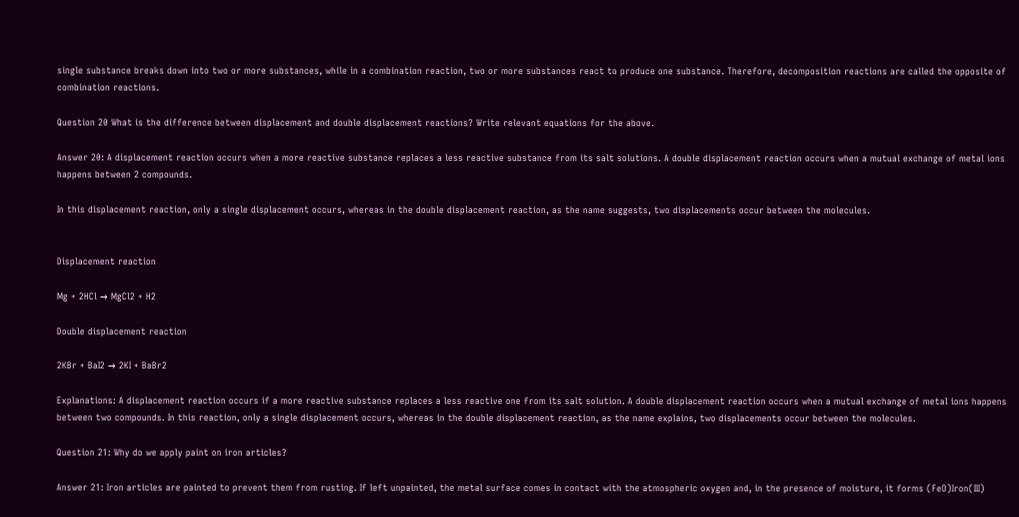single substance breaks down into two or more substances, while in a combination reaction, two or more substances react to produce one substance. Therefore, decomposition reactions are called the opposite of combination reactions.

Question 20 What is the difference between displacement and double displacement reactions? Write relevant equations for the above.

Answer 20: A displacement reaction occurs when a more reactive substance replaces a less reactive substance from its salt solutions. A double displacement reaction occurs when a mutual exchange of metal ions happens between 2 compounds.

In this displacement reaction, only a single displacement occurs, whereas in the double displacement reaction, as the name suggests, two displacements occur between the molecules.


Displacement reaction

Mg + 2HCl → MgCl2 + H2

Double displacement reaction

2KBr + BaI2 → 2KI + BaBr2

Explanations: A displacement reaction occurs if a more reactive substance replaces a less reactive one from its salt solution. A double displacement reaction occurs when a mutual exchange of metal ions happens between two compounds. In this reaction, only a single displacement occurs, whereas in the double displacement reaction, as the name explains, two displacements occur between the molecules.

Question 21: Why do we apply paint on iron articles?

Answer 21: Iron articles are painted to prevent them from rusting. If left unpainted, the metal surface comes in contact with the atmospheric oxygen and, in the presence of moisture, it forms (FeO)Iron(III)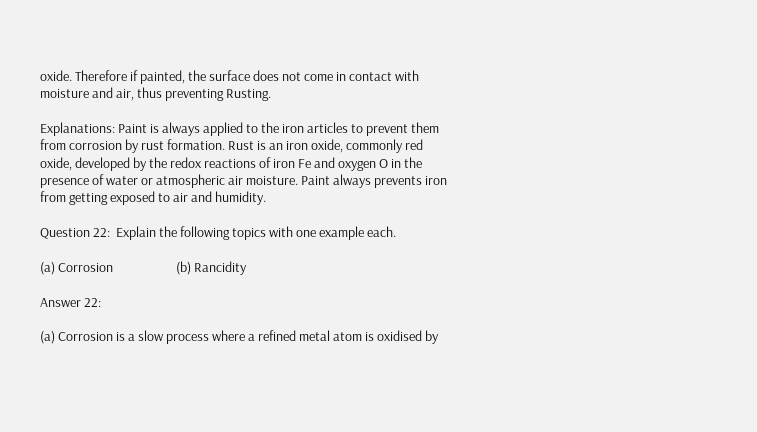oxide. Therefore if painted, the surface does not come in contact with moisture and air, thus preventing Rusting.

Explanations: Paint is always applied to the iron articles to prevent them from corrosion by rust formation. Rust is an iron oxide, commonly red oxide, developed by the redox reactions of iron Fe and oxygen O in the presence of water or atmospheric air moisture. Paint always prevents iron from getting exposed to air and humidity.

Question 22:  Explain the following topics with one example each.

(a) Corrosion                     (b) Rancidity

Answer 22:

(a) Corrosion is a slow process where a refined metal atom is oxidised by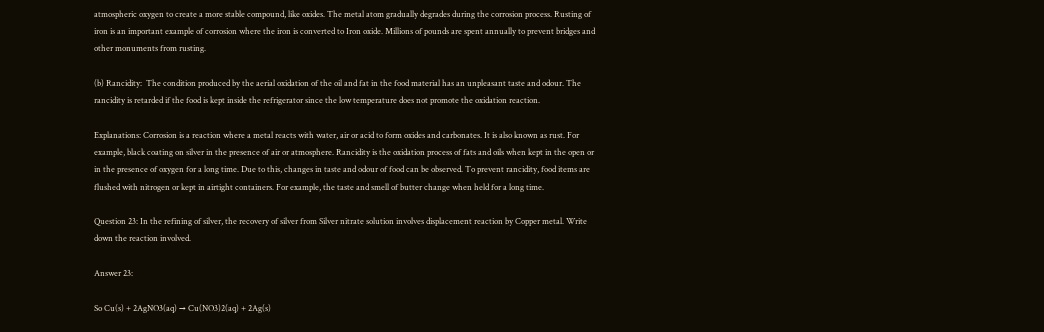atmospheric oxygen to create a more stable compound, like oxides. The metal atom gradually degrades during the corrosion process. Rusting of iron is an important example of corrosion where the iron is converted to Iron oxide. Millions of pounds are spent annually to prevent bridges and other monuments from rusting.

(b) Rancidity:  The condition produced by the aerial oxidation of the oil and fat in the food material has an unpleasant taste and odour. The rancidity is retarded if the food is kept inside the refrigerator since the low temperature does not promote the oxidation reaction.

Explanations: Corrosion is a reaction where a metal reacts with water, air or acid to form oxides and carbonates. It is also known as rust. For example, black coating on silver in the presence of air or atmosphere. Rancidity is the oxidation process of fats and oils when kept in the open or in the presence of oxygen for a long time. Due to this, changes in taste and odour of food can be observed. To prevent rancidity, food items are flushed with nitrogen or kept in airtight containers. For example, the taste and smell of butter change when held for a long time.

Question 23: In the refining of silver, the recovery of silver from Silver nitrate solution involves displacement reaction by Copper metal. Write down the reaction involved.

Answer 23:

So Cu(s) + 2AgNO3(aq) → Cu(NO3)2(aq) + 2Ag(s)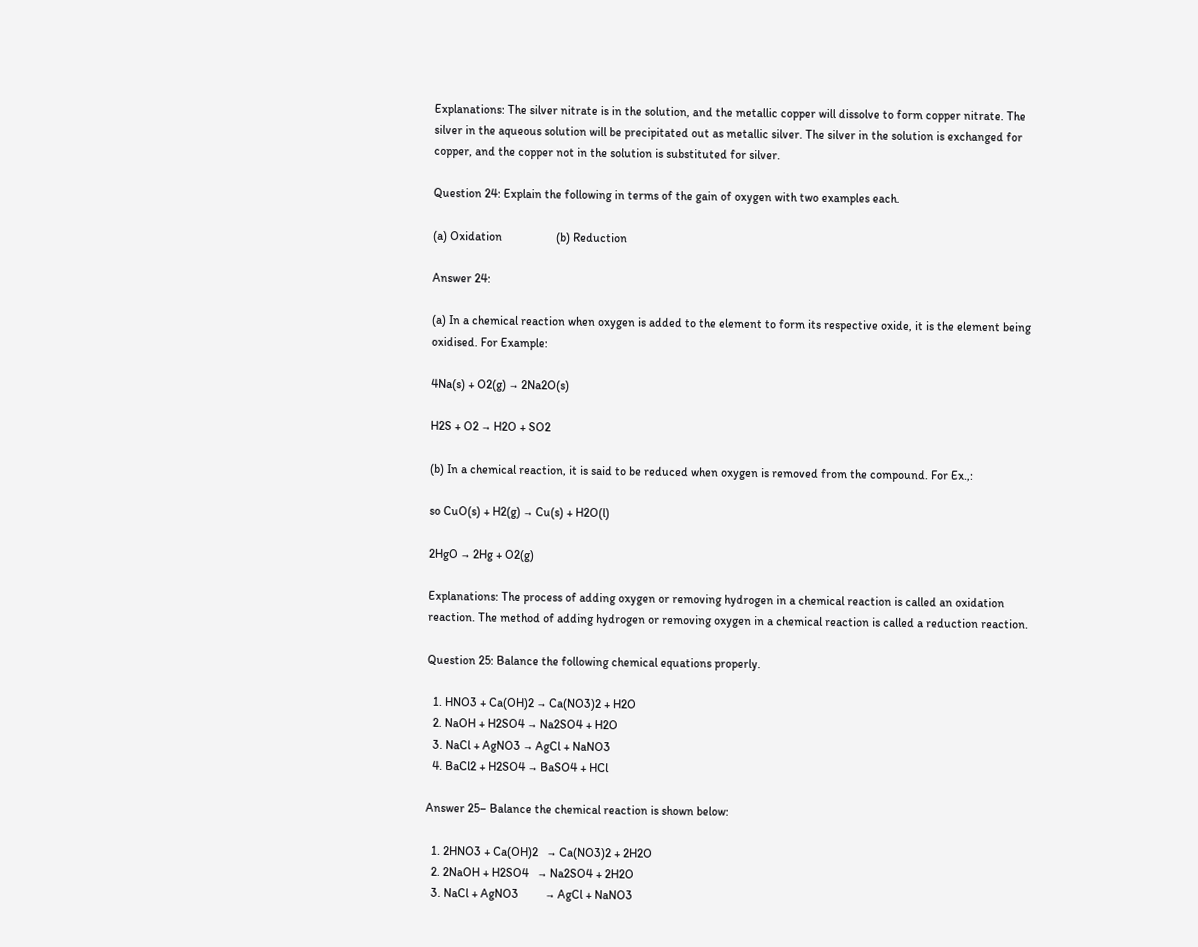Explanations: The silver nitrate is in the solution, and the metallic copper will dissolve to form copper nitrate. The silver in the aqueous solution will be precipitated out as metallic silver. The silver in the solution is exchanged for copper, and the copper not in the solution is substituted for silver.

Question 24: Explain the following in terms of the gain of oxygen with two examples each.

(a) Oxidation                  (b) Reduction

Answer 24:

(a) In a chemical reaction when oxygen is added to the element to form its respective oxide, it is the element being oxidised. For Example:

4Na(s) + O2(g) → 2Na2O(s)

H2S + O2 → H2O + SO2

(b) In a chemical reaction, it is said to be reduced when oxygen is removed from the compound. For Ex.,:

so CuO(s) + H2(g) → Cu(s) + H2O(l)

2HgO → 2Hg + O2(g)

Explanations: The process of adding oxygen or removing hydrogen in a chemical reaction is called an oxidation reaction. The method of adding hydrogen or removing oxygen in a chemical reaction is called a reduction reaction.

Question 25: Balance the following chemical equations properly.

  1. HNO3 + Ca(OH)2 → Ca(NO3)2 + H2O
  2. NaOH + H2SO4 → Na2SO4 + H2O
  3. NaCl + AgNO3 → AgCl + NaNO3
  4. BaCl2 + H2SO4 → BaSO4 + HCl

Answer 25– Balance the chemical reaction is shown below:

  1. 2HNO3 + Ca(OH)2   → Ca(NO3)2 + 2H2O
  2. 2NaOH + H2SO4   → Na2SO4 + 2H2O
  3. NaCl + AgNO3         → AgCl + NaNO3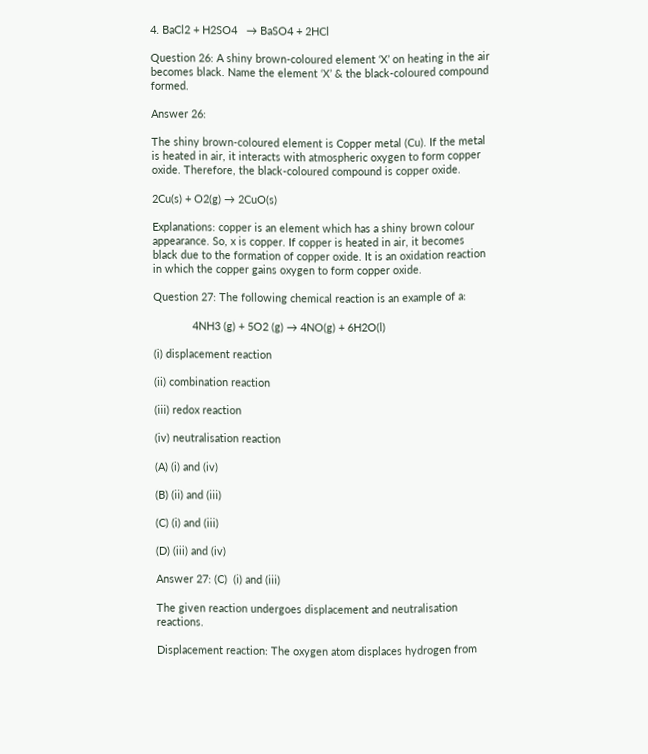4. BaCl2 + H2SO4   → BaSO4 + 2HCl

Question 26: A shiny brown-coloured element ‘X’ on heating in the air becomes black. Name the element ‘X’ & the black-coloured compound formed.

Answer 26:

The shiny brown-coloured element is Copper metal (Cu). If the metal is heated in air, it interacts with atmospheric oxygen to form copper oxide. Therefore, the black-coloured compound is copper oxide.

2Cu(s) + O2(g) → 2CuO(s)

Explanations: copper is an element which has a shiny brown colour appearance. So, x is copper. If copper is heated in air, it becomes black due to the formation of copper oxide. It is an oxidation reaction in which the copper gains oxygen to form copper oxide.

Question 27: The following chemical reaction is an example of a:

             4NH3 (g) + 5O2 (g) → 4NO(g) + 6H2O(l)

(i) displacement reaction

(ii) combination reaction

(iii) redox reaction

(iv) neutralisation reaction

(A) (i) and (iv)

(B) (ii) and (iii)

(C) (i) and (iii)

(D) (iii) and (iv)

Answer 27: (C)  (i) and (iii)

The given reaction undergoes displacement and neutralisation reactions.

Displacement reaction: The oxygen atom displaces hydrogen from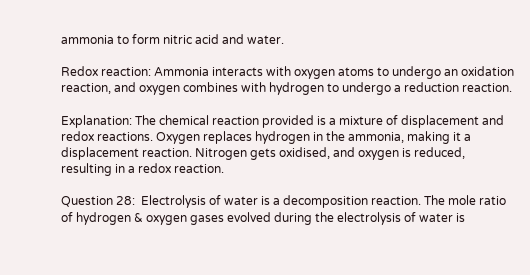ammonia to form nitric acid and water.

Redox reaction: Ammonia interacts with oxygen atoms to undergo an oxidation reaction, and oxygen combines with hydrogen to undergo a reduction reaction.

Explanation: The chemical reaction provided is a mixture of displacement and redox reactions. Oxygen replaces hydrogen in the ammonia, making it a displacement reaction. Nitrogen gets oxidised, and oxygen is reduced, resulting in a redox reaction.

Question 28:  Electrolysis of water is a decomposition reaction. The mole ratio of hydrogen & oxygen gases evolved during the electrolysis of water is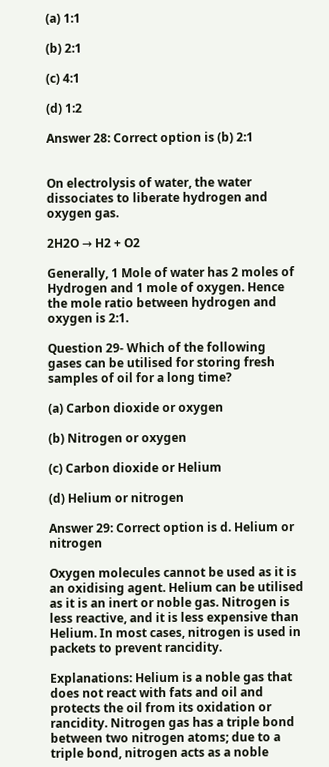(a) 1:1

(b) 2:1

(c) 4:1

(d) 1:2

Answer 28: Correct option is (b) 2:1


On electrolysis of water, the water dissociates to liberate hydrogen and oxygen gas.

2H2O → H2 + O2

Generally, 1 Mole of water has 2 moles of Hydrogen and 1 mole of oxygen. Hence the mole ratio between hydrogen and oxygen is 2:1.

Question 29- Which of the following gases can be utilised for storing fresh samples of oil for a long time?

(a) Carbon dioxide or oxygen

(b) Nitrogen or oxygen

(c) Carbon dioxide or Helium

(d) Helium or nitrogen

Answer 29: Correct option is d. Helium or nitrogen

Oxygen molecules cannot be used as it is an oxidising agent. Helium can be utilised as it is an inert or noble gas. Nitrogen is less reactive, and it is less expensive than Helium. In most cases, nitrogen is used in packets to prevent rancidity.

Explanations: Helium is a noble gas that does not react with fats and oil and protects the oil from its oxidation or rancidity. Nitrogen gas has a triple bond between two nitrogen atoms; due to a triple bond, nitrogen acts as a noble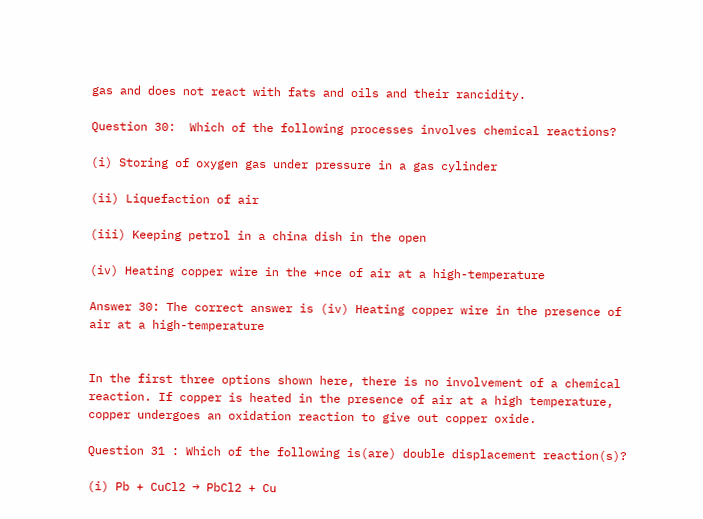gas and does not react with fats and oils and their rancidity.

Question 30:  Which of the following processes involves chemical reactions?

(i) Storing of oxygen gas under pressure in a gas cylinder

(ii) Liquefaction of air

(iii) Keeping petrol in a china dish in the open

(iv) Heating copper wire in the +nce of air at a high-temperature

Answer 30: The correct answer is (iv) Heating copper wire in the presence of air at a high-temperature


In the first three options shown here, there is no involvement of a chemical reaction. If copper is heated in the presence of air at a high temperature, copper undergoes an oxidation reaction to give out copper oxide.

Question 31 : Which of the following is(are) double displacement reaction(s)?

(i) Pb + CuCl2 → PbCl2 + Cu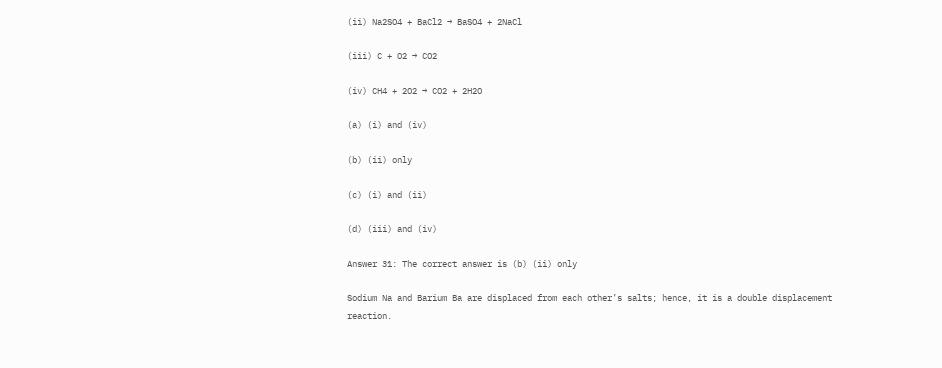(ii) Na2SO4 + BaCl2 → BaSO4 + 2NaCl

(iii) C + O2 → CO2

(iv) CH4 + 2O2 → CO2 + 2H2O

(a) (i) and (iv)

(b) (ii) only

(c) (i) and (ii)

(d) (iii) and (iv)

Answer 31: The correct answer is (b) (ii) only

Sodium Na and Barium Ba are displaced from each other’s salts; hence, it is a double displacement reaction.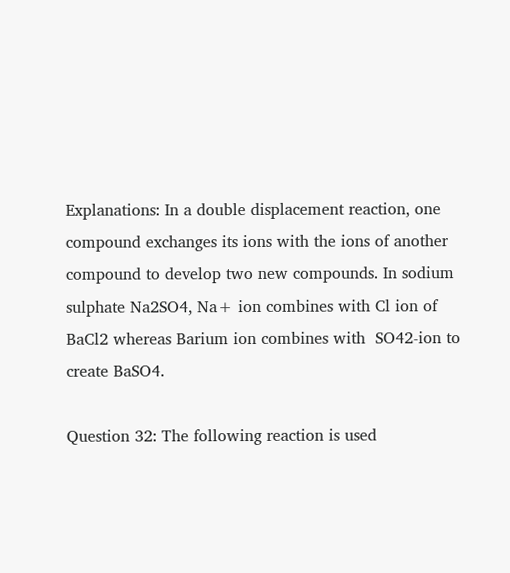Explanations: In a double displacement reaction, one compound exchanges its ions with the ions of another compound to develop two new compounds. In sodium sulphate Na2SO4, Na+ ion combines with Cl ion of BaCl2 whereas Barium ion combines with  SO42-ion to create BaSO4.

Question 32: The following reaction is used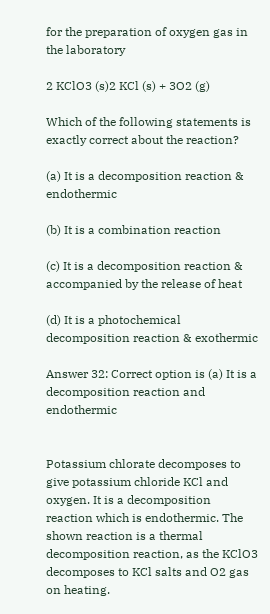for the preparation of oxygen gas in the laboratory

2 KClO3 (s)2 KCl (s) + 3O2 (g)

Which of the following statements is exactly correct about the reaction?

(a) It is a decomposition reaction & endothermic

(b) It is a combination reaction

(c) It is a decomposition reaction & accompanied by the release of heat

(d) It is a photochemical decomposition reaction & exothermic

Answer 32: Correct option is (a) It is a decomposition reaction and endothermic


Potassium chlorate decomposes to give potassium chloride KCl and oxygen. It is a decomposition reaction which is endothermic. The shown reaction is a thermal decomposition reaction, as the KClO3 decomposes to KCl salts and O2 gas on heating.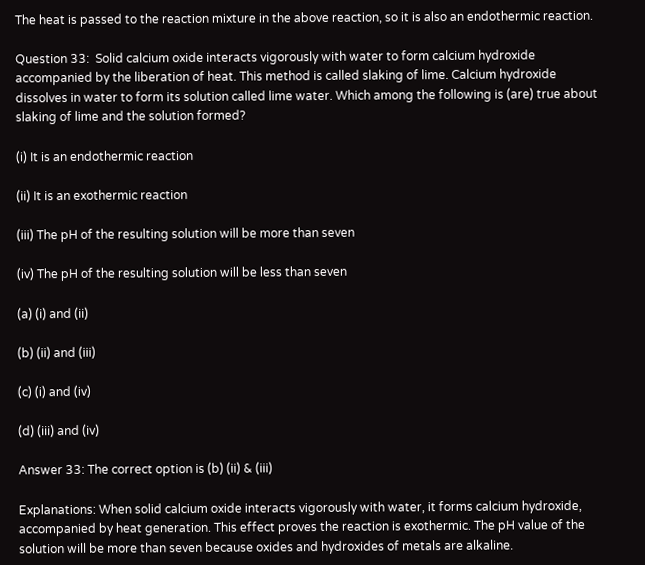The heat is passed to the reaction mixture in the above reaction, so it is also an endothermic reaction.

Question 33:  Solid calcium oxide interacts vigorously with water to form calcium hydroxide accompanied by the liberation of heat. This method is called slaking of lime. Calcium hydroxide dissolves in water to form its solution called lime water. Which among the following is (are) true about slaking of lime and the solution formed?

(i) It is an endothermic reaction

(ii) It is an exothermic reaction

(iii) The pH of the resulting solution will be more than seven

(iv) The pH of the resulting solution will be less than seven

(a) (i) and (ii)

(b) (ii) and (iii)

(c) (i) and (iv)

(d) (iii) and (iv)

Answer 33: The correct option is (b) (ii) & (iii)

Explanations: When solid calcium oxide interacts vigorously with water, it forms calcium hydroxide, accompanied by heat generation. This effect proves the reaction is exothermic. The pH value of the solution will be more than seven because oxides and hydroxides of metals are alkaline.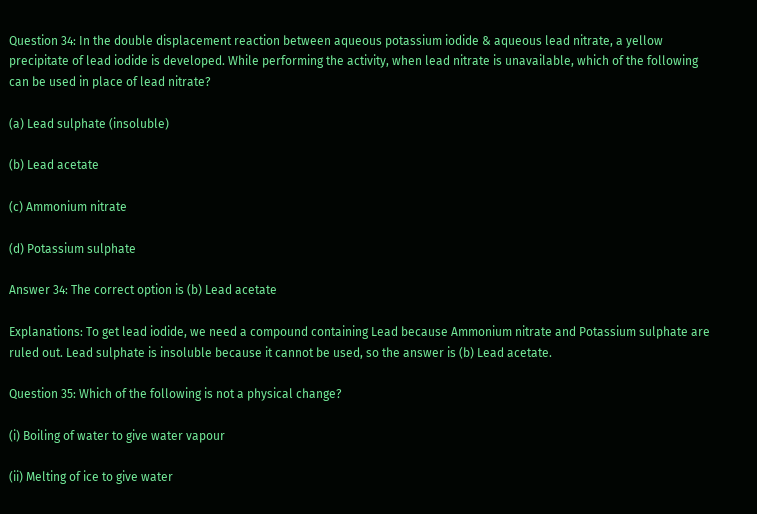Question 34: In the double displacement reaction between aqueous potassium iodide & aqueous lead nitrate, a yellow precipitate of lead iodide is developed. While performing the activity, when lead nitrate is unavailable, which of the following can be used in place of lead nitrate?

(a) Lead sulphate (insoluble)

(b) Lead acetate

(c) Ammonium nitrate

(d) Potassium sulphate

Answer 34: The correct option is (b) Lead acetate

Explanations: To get lead iodide, we need a compound containing Lead because Ammonium nitrate and Potassium sulphate are ruled out. Lead sulphate is insoluble because it cannot be used, so the answer is (b) Lead acetate.

Question 35: Which of the following is not a physical change?

(i) Boiling of water to give water vapour

(ii) Melting of ice to give water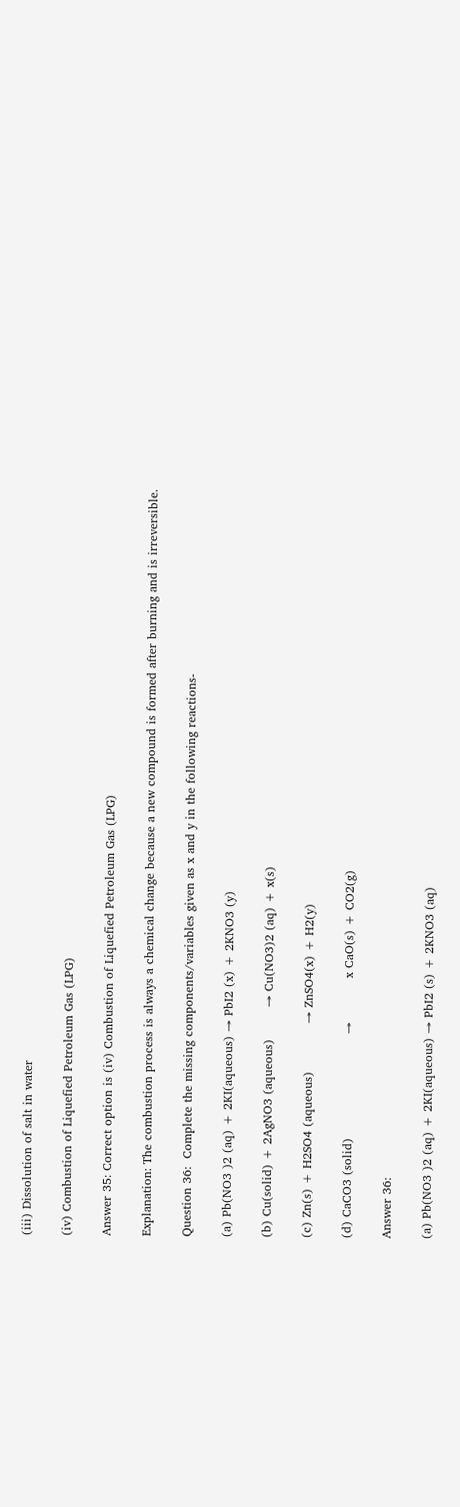(iii) Dissolution of salt in water

(iv) Combustion of Liquefied Petroleum Gas (LPG)

Answer 35: Correct option is (iv) Combustion of Liquefied Petroleum Gas (LPG)

Explanation: The combustion process is always a chemical change because a new compound is formed after burning and is irreversible.

Question 36:  Complete the missing components/variables given as x and y in the following reactions-

(a) Pb(NO3 )2 (aq) + 2KI(aqueous) → PbI2 (x) + 2KNO3 (y)

(b) Cu(solid) + 2AgNO3 (aqueous)        → Cu(NO3)2 (aq) + x(s)

(c) Zn(s) + H2SO4 (aqueous)            → ZnSO4(x) + H2(y)

(d) CaCO3 (solid)                          →           x CaO(s) + CO2(g)

Answer 36:

(a) Pb(NO3 )2 (aq) + 2KI(aqueous) → PbI2 (s) + 2KNO3 (aq)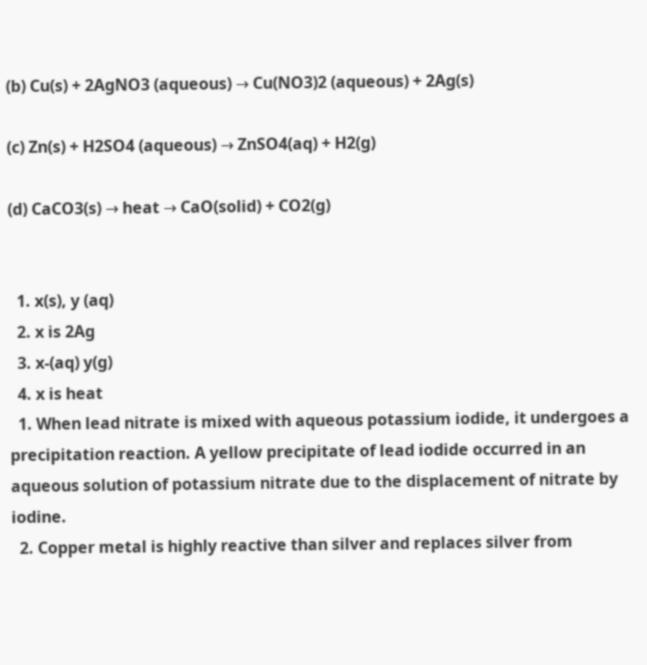(b) Cu(s) + 2AgNO3 (aqueous) → Cu(NO3)2 (aqueous) + 2Ag(s)

(c) Zn(s) + H2SO4 (aqueous) → ZnSO4(aq) + H2(g)

(d) CaCO3(s) → heat → CaO(solid) + CO2(g)


  1. x(s), y (aq)
  2. x is 2Ag
  3. x-(aq) y(g)
  4. x is heat
  1. When lead nitrate is mixed with aqueous potassium iodide, it undergoes a precipitation reaction. A yellow precipitate of lead iodide occurred in an aqueous solution of potassium nitrate due to the displacement of nitrate by iodine.
  2. Copper metal is highly reactive than silver and replaces silver from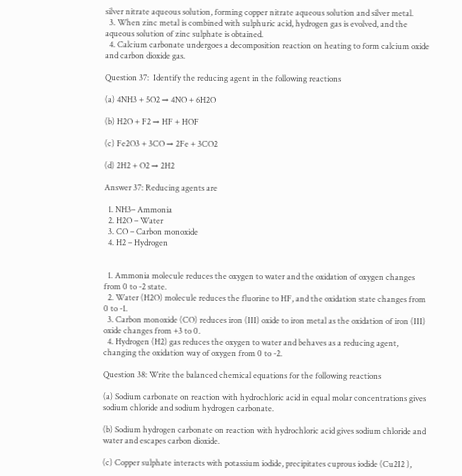silver nitrate aqueous solution, forming copper nitrate aqueous solution and silver metal.
  3. When zinc metal is combined with sulphuric acid, hydrogen gas is evolved, and the aqueous solution of zinc sulphate is obtained.
  4. Calcium carbonate undergoes a decomposition reaction on heating to form calcium oxide and carbon dioxide gas.

Question 37:  Identify the reducing agent in the following reactions

(a) 4NH3 + 5O2 → 4NO + 6H2O

(b) H2O + F2 → HF + HOF

(c) Fe2O3 + 3CO → 2Fe + 3CO2

(d) 2H2 + O2 → 2H2

Answer 37: Reducing agents are

  1. NH3– Ammonia
  2. H2O – Water
  3. CO – Carbon monoxide
  4. H2 – Hydrogen


  1. Ammonia molecule reduces the oxygen to water and the oxidation of oxygen changes from 0 to -2 state.
  2. Water (H2O) molecule reduces the fluorine to HF, and the oxidation state changes from 0 to -1.
  3. Carbon monoxide (CO) reduces iron (III) oxide to iron metal as the oxidation of iron (III) oxide changes from +3 to 0.
  4. Hydrogen (H2) gas reduces the oxygen to water and behaves as a reducing agent, changing the oxidation way of oxygen from 0 to -2.

Question 38: Write the balanced chemical equations for the following reactions

(a) Sodium carbonate on reaction with hydrochloric acid in equal molar concentrations gives sodium chloride and sodium hydrogen carbonate.

(b) Sodium hydrogen carbonate on reaction with hydrochloric acid gives sodium chloride and water and escapes carbon dioxide.

(c) Copper sulphate interacts with potassium iodide, precipitates cuprous iodide (Cu2I2 ),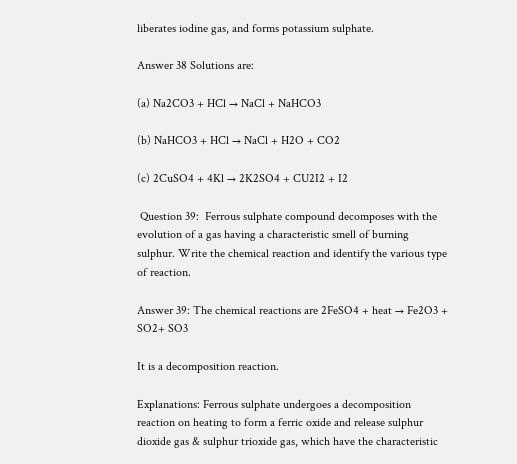liberates iodine gas, and forms potassium sulphate.

Answer 38 Solutions are:

(a) Na2CO3 + HCl → NaCl + NaHCO3

(b) NaHCO3 + HCl → NaCl + H2O + CO2

(c) 2CuSO4 + 4Kl → 2K2SO4 + CU2I2 + I2

 Question 39:  Ferrous sulphate compound decomposes with the evolution of a gas having a characteristic smell of burning sulphur. Write the chemical reaction and identify the various type of reaction.

Answer 39: The chemical reactions are 2FeSO4 + heat → Fe2O3 + SO2+ SO3

It is a decomposition reaction.

Explanations: Ferrous sulphate undergoes a decomposition reaction on heating to form a ferric oxide and release sulphur dioxide gas & sulphur trioxide gas, which have the characteristic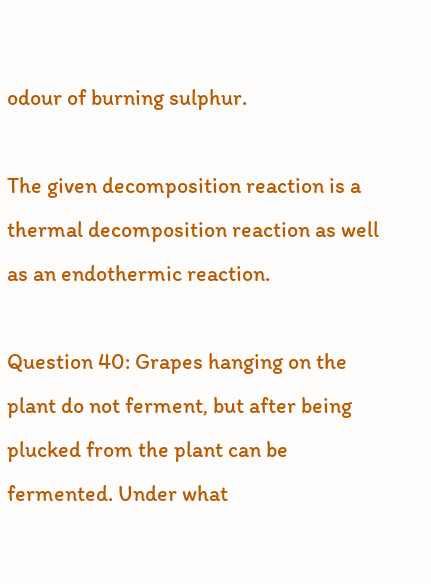odour of burning sulphur.

The given decomposition reaction is a thermal decomposition reaction as well as an endothermic reaction.

Question 40: Grapes hanging on the plant do not ferment, but after being plucked from the plant can be fermented. Under what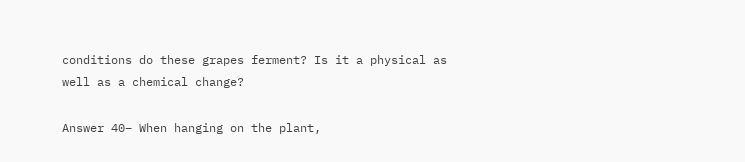conditions do these grapes ferment? Is it a physical as well as a chemical change?

Answer 40– When hanging on the plant,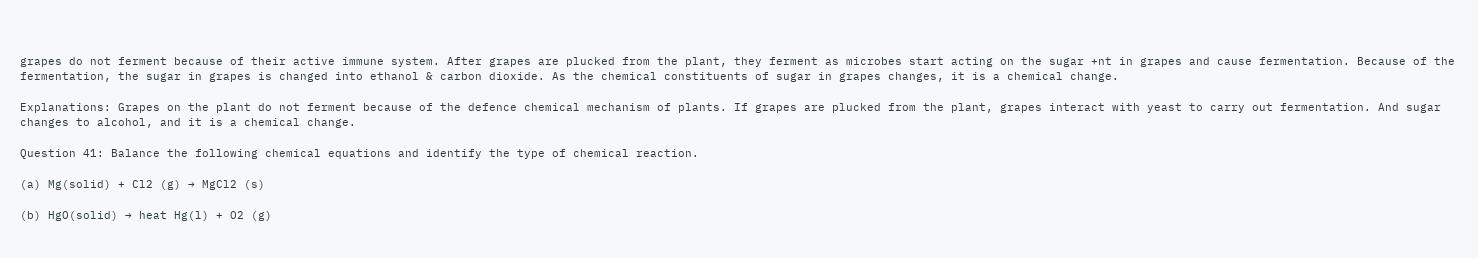grapes do not ferment because of their active immune system. After grapes are plucked from the plant, they ferment as microbes start acting on the sugar +nt in grapes and cause fermentation. Because of the fermentation, the sugar in grapes is changed into ethanol & carbon dioxide. As the chemical constituents of sugar in grapes changes, it is a chemical change.

Explanations: Grapes on the plant do not ferment because of the defence chemical mechanism of plants. If grapes are plucked from the plant, grapes interact with yeast to carry out fermentation. And sugar changes to alcohol, and it is a chemical change.

Question 41: Balance the following chemical equations and identify the type of chemical reaction.

(a) Mg(solid) + Cl2 (g) → MgCl2 (s)

(b) HgO(solid) → heat Hg(l) + O2 (g)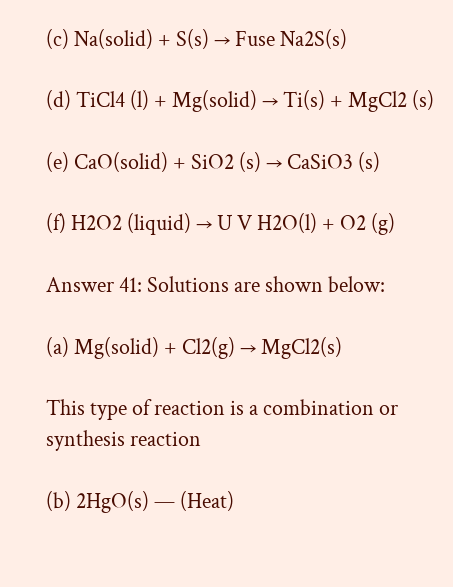(c) Na(solid) + S(s) → Fuse Na2S(s)

(d) TiCl4 (l) + Mg(solid) → Ti(s) + MgCl2 (s)

(e) CaO(solid) + SiO2 (s) → CaSiO3 (s)

(f) H2O2 (liquid) → U V H2O(l) + O2 (g)

Answer 41: Solutions are shown below:

(a) Mg(solid) + Cl2(g) → MgCl2(s)

This type of reaction is a combination or synthesis reaction

(b) 2HgO(s) — (Heat)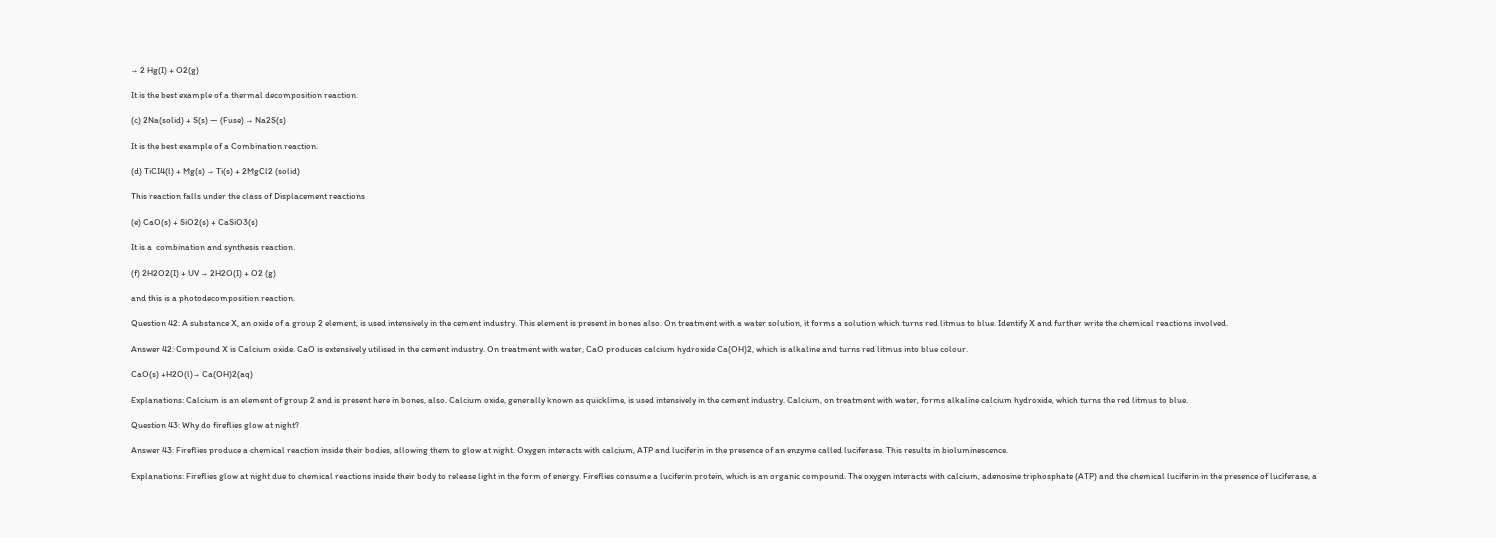→ 2 Hg(I) + O2(g)

It is the best example of a thermal decomposition reaction.

(c) 2Na(solid) + S(s) — (Fuse) → Na2S(s)

It is the best example of a Combination reaction.

(d) TiCI4(l) + Mg(s) → Ti(s) + 2MgCl2 (solid)

This reaction falls under the class of Displacement reactions

(e) CaO(s) + SiO2(s) + CaSiO3(s)

It is a  combination and synthesis reaction.

(f) 2H2O2(I) + UV → 2H2O(I) + O2 (g)

and this is a photodecomposition reaction.

Question 42: A substance X, an oxide of a group 2 element, is used intensively in the cement industry. This element is present in bones also. On treatment with a water solution, it forms a solution which turns red litmus to blue. Identify X and further write the chemical reactions involved.

Answer 42: Compound X is Calcium oxide. CaO is extensively utilised in the cement industry. On treatment with water, CaO produces calcium hydroxide Ca(OH)2, which is alkaline and turns red litmus into blue colour.

CaO(s) +H2O(l)→ Ca(OH)2(aq)

Explanations: Calcium is an element of group 2 and is present here in bones, also. Calcium oxide, generally known as quicklime, is used intensively in the cement industry. Calcium, on treatment with water, forms alkaline calcium hydroxide, which turns the red litmus to blue.

Question 43: Why do fireflies glow at night?

Answer 43: Fireflies produce a chemical reaction inside their bodies, allowing them to glow at night. Oxygen interacts with calcium, ATP and luciferin in the presence of an enzyme called luciferase. This results in bioluminescence.

Explanations: Fireflies glow at night due to chemical reactions inside their body to release light in the form of energy. Fireflies consume a luciferin protein, which is an organic compound. The oxygen interacts with calcium, adenosine triphosphate (ATP) and the chemical luciferin in the presence of luciferase, a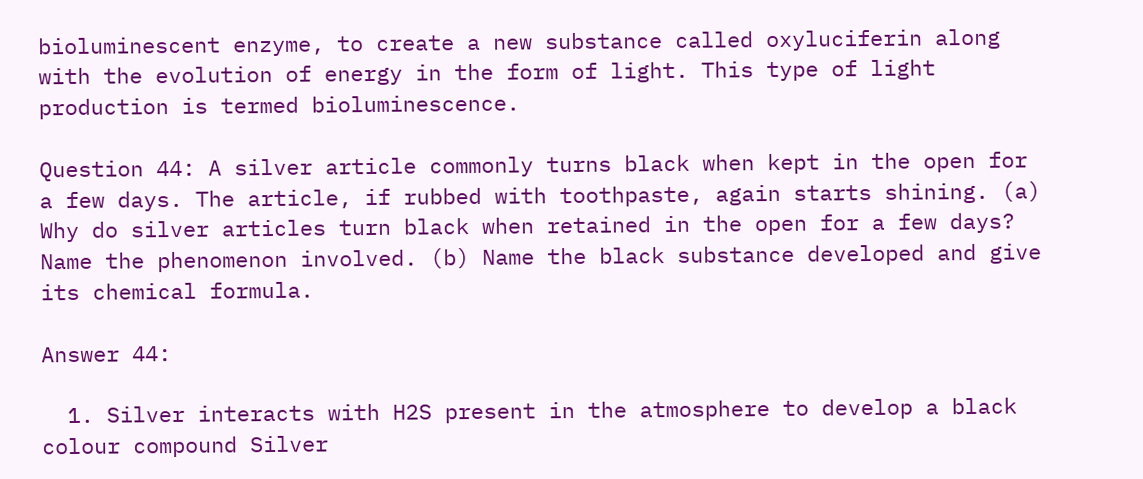bioluminescent enzyme, to create a new substance called oxyluciferin along with the evolution of energy in the form of light. This type of light production is termed bioluminescence.

Question 44: A silver article commonly turns black when kept in the open for a few days. The article, if rubbed with toothpaste, again starts shining. (a) Why do silver articles turn black when retained in the open for a few days? Name the phenomenon involved. (b) Name the black substance developed and give its chemical formula.

Answer 44:

  1. Silver interacts with H2S present in the atmosphere to develop a black colour compound Silver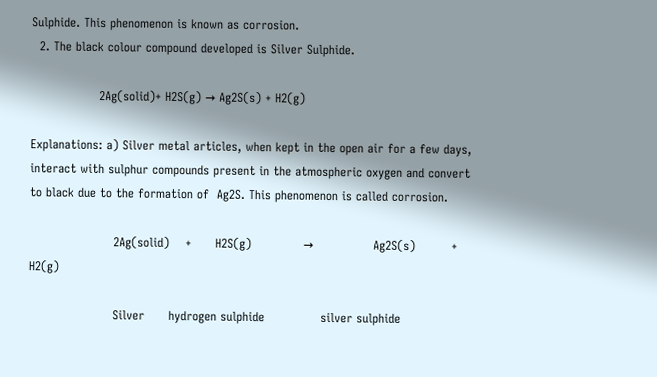Sulphide. This phenomenon is known as corrosion.
  2. The black colour compound developed is Silver Sulphide.

                 2Ag(solid)+ H2S(g) → Ag2S(s) + H2(g)

Explanations: a) Silver metal articles, when kept in the open air for a few days, interact with sulphur compounds present in the atmospheric oxygen and convert to black due to the formation of  Ag2S. This phenomenon is called corrosion.

                     2Ag(solid)    +      H2S(g)             →               Ag2S(s)         +          H2(g)

                     Silver      hydrogen sulphide              silver sulphide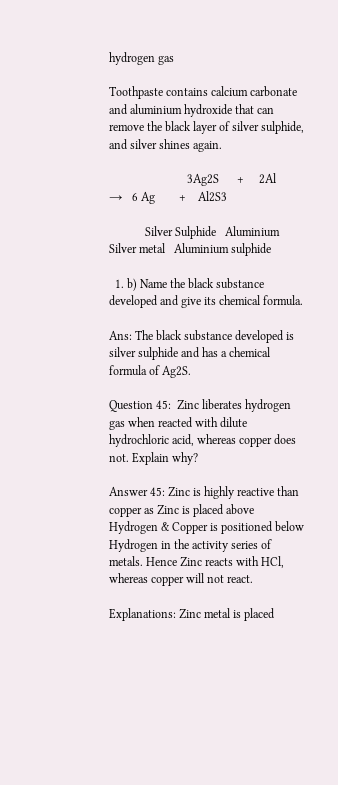hydrogen gas

Toothpaste contains calcium carbonate and aluminium hydroxide that can remove the black layer of silver sulphide, and silver shines again.

                          3Ag2S      +     2Al      →   6 Ag        +    Al2S3

            Silver Sulphide   Aluminium       Silver metal   Aluminium sulphide

  1. b) Name the black substance developed and give its chemical formula.

Ans: The black substance developed is silver sulphide and has a chemical formula of Ag2S.

Question 45:  Zinc liberates hydrogen gas when reacted with dilute hydrochloric acid, whereas copper does not. Explain why?

Answer 45: Zinc is highly reactive than copper as Zinc is placed above Hydrogen & Copper is positioned below Hydrogen in the activity series of metals. Hence Zinc reacts with HCl, whereas copper will not react.

Explanations: Zinc metal is placed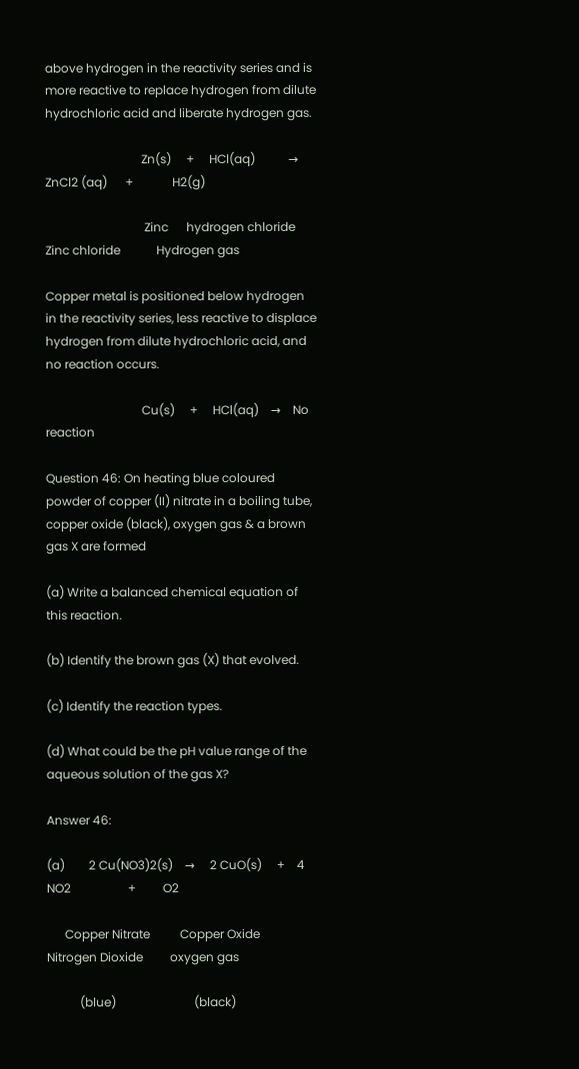above hydrogen in the reactivity series and is more reactive to replace hydrogen from dilute hydrochloric acid and liberate hydrogen gas.

                                Zn(s)     +     HCl(aq)           →                ZnCl2 (aq)      +             H2(g)

                                 Zinc      hydrogen chloride                  Zinc chloride            Hydrogen gas

Copper metal is positioned below hydrogen in the reactivity series, less reactive to displace hydrogen from dilute hydrochloric acid, and no reaction occurs.

                                Cu(s)     +     HCl(aq)    →    No reaction

Question 46: On heating blue coloured powder of copper (II) nitrate in a boiling tube, copper oxide (black), oxygen gas & a brown gas X are formed

(a) Write a balanced chemical equation of this reaction.

(b) Identify the brown gas (X) that evolved.

(c) Identify the reaction types.

(d) What could be the pH value range of the aqueous solution of the gas X?

Answer 46:

(a)        2 Cu(NO3)2(s)    →     2 CuO(s)     +    4 NO2                   +         O2

      Copper Nitrate          Copper Oxide      Nitrogen Dioxide         oxygen gas

           (blue)                          (black)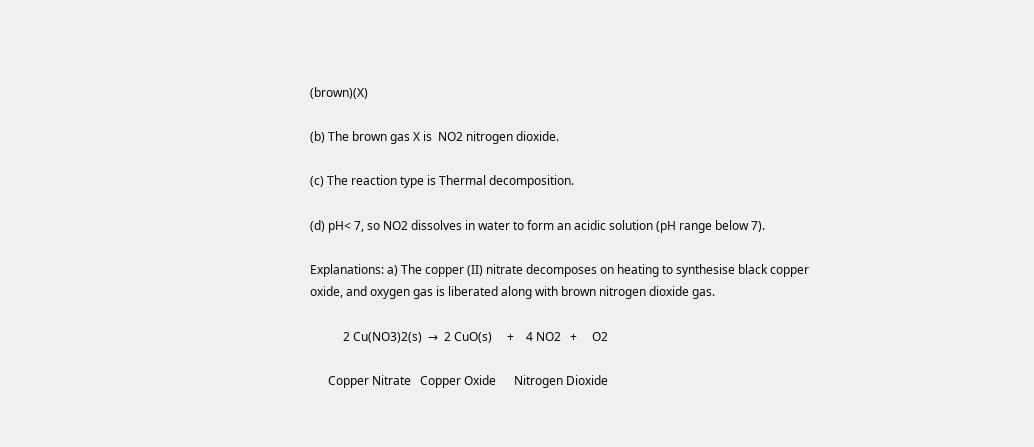(brown)(X)

(b) The brown gas X is  NO2 nitrogen dioxide.

(c) The reaction type is Thermal decomposition.

(d) pH< 7, so NO2 dissolves in water to form an acidic solution (pH range below 7).

Explanations: a) The copper (II) nitrate decomposes on heating to synthesise black copper oxide, and oxygen gas is liberated along with brown nitrogen dioxide gas.

           2 Cu(NO3)2(s)  →  2 CuO(s)     +    4 NO2   +     O2

      Copper Nitrate   Copper Oxide      Nitrogen Dioxide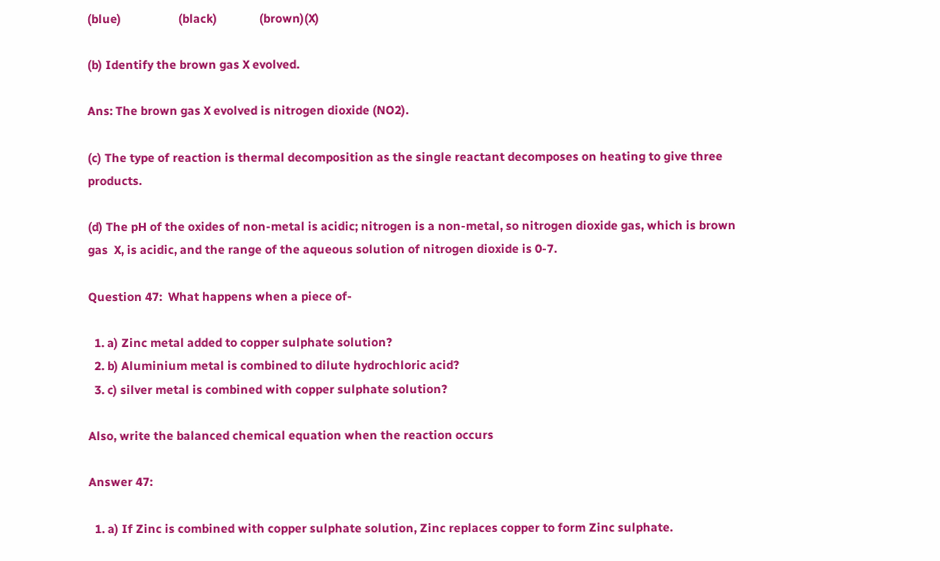(blue)                   (black)              (brown)(X)

(b) Identify the brown gas X evolved.

Ans: The brown gas X evolved is nitrogen dioxide (NO2).

(c) The type of reaction is thermal decomposition as the single reactant decomposes on heating to give three products.

(d) The pH of the oxides of non-metal is acidic; nitrogen is a non-metal, so nitrogen dioxide gas, which is brown gas  X, is acidic, and the range of the aqueous solution of nitrogen dioxide is 0-7.

Question 47:  What happens when a piece of-

  1. a) Zinc metal added to copper sulphate solution?
  2. b) Aluminium metal is combined to dilute hydrochloric acid?
  3. c) silver metal is combined with copper sulphate solution?

Also, write the balanced chemical equation when the reaction occurs

Answer 47:

  1. a) If Zinc is combined with copper sulphate solution, Zinc replaces copper to form Zinc sulphate.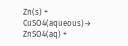Zn(s) + CuSO4(aqueous)→ ZnSO4(aq) +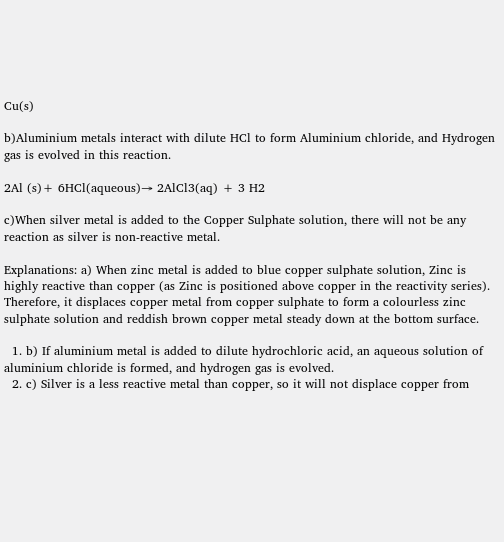Cu(s)

b)Aluminium metals interact with dilute HCl to form Aluminium chloride, and Hydrogen gas is evolved in this reaction.

2Al (s)+ 6HCl(aqueous)→ 2AlCl3(aq) + 3 H2

c)When silver metal is added to the Copper Sulphate solution, there will not be any reaction as silver is non-reactive metal.

Explanations: a) When zinc metal is added to blue copper sulphate solution, Zinc is highly reactive than copper (as Zinc is positioned above copper in the reactivity series). Therefore, it displaces copper metal from copper sulphate to form a colourless zinc sulphate solution and reddish brown copper metal steady down at the bottom surface.

  1. b) If aluminium metal is added to dilute hydrochloric acid, an aqueous solution of aluminium chloride is formed, and hydrogen gas is evolved.
  2. c) Silver is a less reactive metal than copper, so it will not displace copper from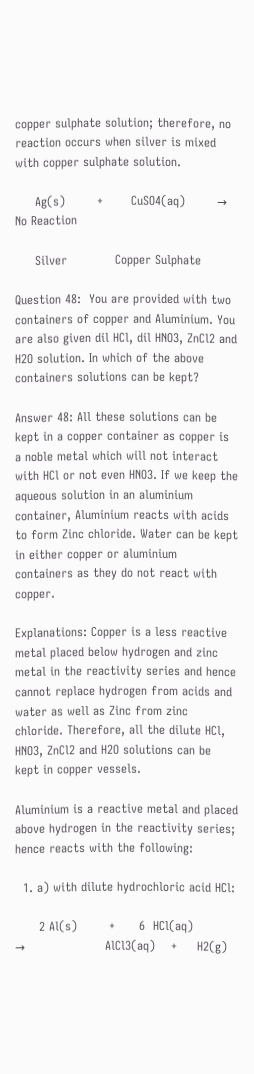copper sulphate solution; therefore, no reaction occurs when silver is mixed with copper sulphate solution.

     Ag(s)        +       CuSO4(aq)        →   No Reaction

     Silver            Copper Sulphate

Question 48:  You are provided with two containers of copper and Aluminium. You are also given dil HCl, dil HNO3, ZnCl2 and H2O solution. In which of the above containers solutions can be kept?

Answer 48: All these solutions can be kept in a copper container as copper is a noble metal which will not interact with HCl or not even HNO3. If we keep the aqueous solution in an aluminium container, Aluminium reacts with acids to form Zinc chloride. Water can be kept in either copper or aluminium containers as they do not react with copper.

Explanations: Copper is a less reactive metal placed below hydrogen and zinc metal in the reactivity series and hence cannot replace hydrogen from acids and water as well as Zinc from zinc chloride. Therefore, all the dilute HCl, HNO3, ZnCl2 and H2O solutions can be kept in copper vessels.

Aluminium is a reactive metal and placed above hydrogen in the reactivity series; hence reacts with the following:

  1. a) with dilute hydrochloric acid HCl:

      2 Al(s)        +      6  HCl(aq)           →                    AlCl3(aq)    +     H2(g)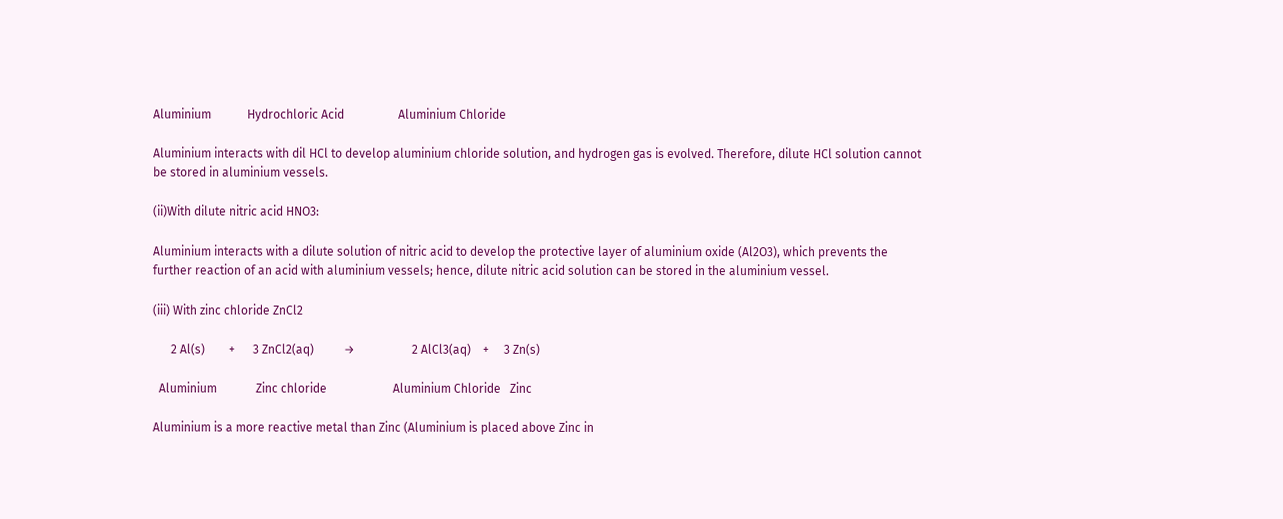Aluminium            Hydrochloric Acid                  Aluminium Chloride

Aluminium interacts with dil HCl to develop aluminium chloride solution, and hydrogen gas is evolved. Therefore, dilute HCl solution cannot be stored in aluminium vessels.

(ii)With dilute nitric acid HNO3:

Aluminium interacts with a dilute solution of nitric acid to develop the protective layer of aluminium oxide (Al2O3), which prevents the further reaction of an acid with aluminium vessels; hence, dilute nitric acid solution can be stored in the aluminium vessel.

(iii) With zinc chloride ZnCl2

      2 Al(s)        +      3 ZnCl2(aq)          →                   2 AlCl3(aq)    +     3 Zn(s)

  Aluminium             Zinc chloride                      Aluminium Chloride   Zinc

Aluminium is a more reactive metal than Zinc (Aluminium is placed above Zinc in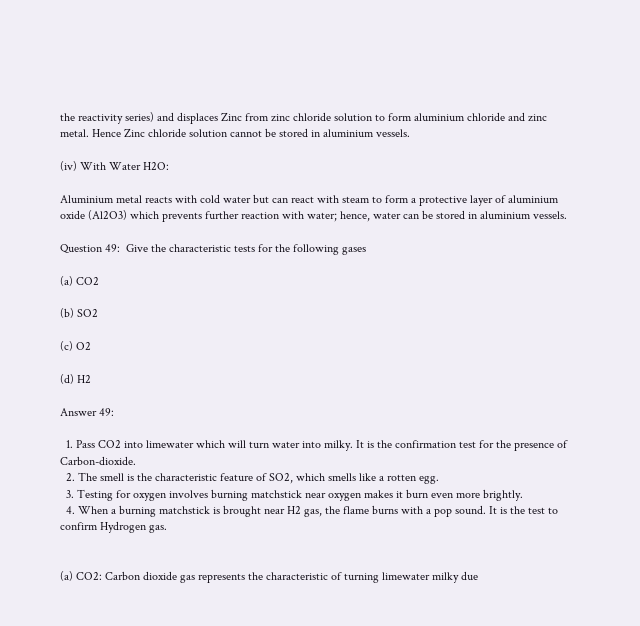the reactivity series) and displaces Zinc from zinc chloride solution to form aluminium chloride and zinc metal. Hence Zinc chloride solution cannot be stored in aluminium vessels.

(iv) With Water H2O:

Aluminium metal reacts with cold water but can react with steam to form a protective layer of aluminium oxide (Al2O3) which prevents further reaction with water; hence, water can be stored in aluminium vessels.

Question 49:  Give the characteristic tests for the following gases

(a) CO2

(b) SO2

(c) O2

(d) H2

Answer 49:

  1. Pass CO2 into limewater which will turn water into milky. It is the confirmation test for the presence of Carbon-dioxide.
  2. The smell is the characteristic feature of SO2, which smells like a rotten egg.
  3. Testing for oxygen involves burning matchstick near oxygen makes it burn even more brightly.
  4. When a burning matchstick is brought near H2 gas, the flame burns with a pop sound. It is the test to confirm Hydrogen gas.


(a) CO2: Carbon dioxide gas represents the characteristic of turning limewater milky due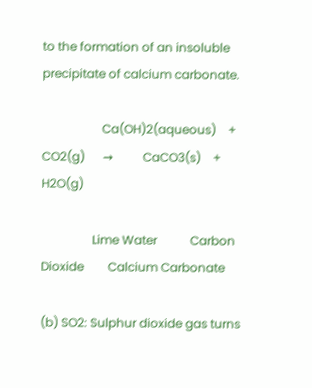to the formation of an insoluble precipitate of calcium carbonate.

                    Ca(OH)2(aqueous)    +     CO2(g)      →          CaCO3(s)    +     H2O(g)

                 Lime Water           Carbon Dioxide        Calcium Carbonate

(b) SO2: Sulphur dioxide gas turns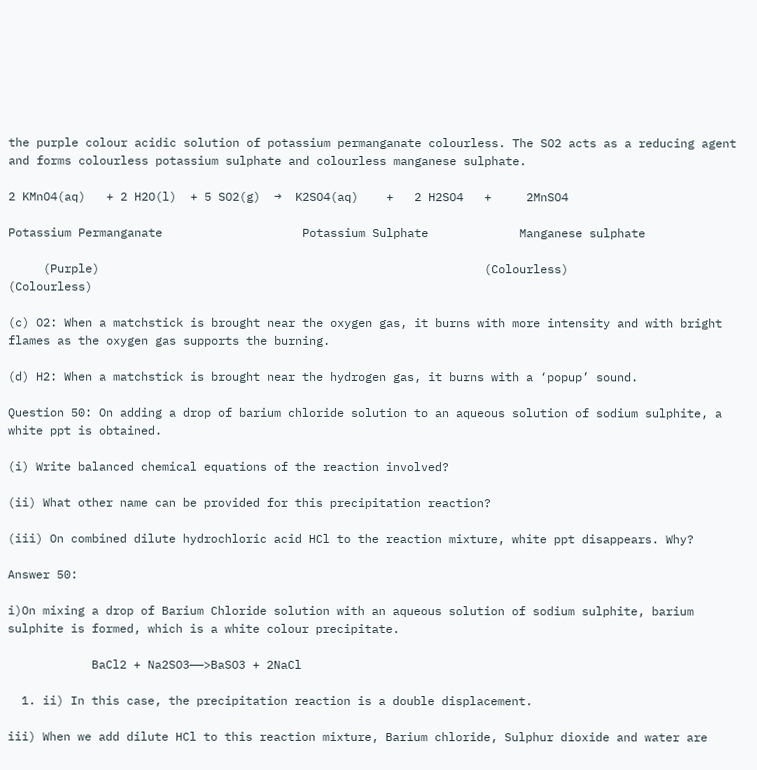the purple colour acidic solution of potassium permanganate colourless. The SO2 acts as a reducing agent and forms colourless potassium sulphate and colourless manganese sulphate.

2 KMnO4(aq)   + 2 H2O(l)  + 5 SO2(g)  →  K2SO4(aq)    +   2 H2SO4   +     2MnSO4

Potassium Permanganate                    Potassium Sulphate             Manganese sulphate

     (Purple)                                                       (Colourless)                                (Colourless)

(c) O2: When a matchstick is brought near the oxygen gas, it burns with more intensity and with bright flames as the oxygen gas supports the burning.

(d) H2: When a matchstick is brought near the hydrogen gas, it burns with a ‘popup’ sound.

Question 50: On adding a drop of barium chloride solution to an aqueous solution of sodium sulphite, a white ppt is obtained.

(i) Write balanced chemical equations of the reaction involved?

(ii) What other name can be provided for this precipitation reaction?

(iii) On combined dilute hydrochloric acid HCl to the reaction mixture, white ppt disappears. Why?

Answer 50:

i)On mixing a drop of Barium Chloride solution with an aqueous solution of sodium sulphite, barium sulphite is formed, which is a white colour precipitate.

            BaCl2 + Na2SO3——>BaSO3 + 2NaCl

  1. ii) In this case, the precipitation reaction is a double displacement.

iii) When we add dilute HCl to this reaction mixture, Barium chloride, Sulphur dioxide and water are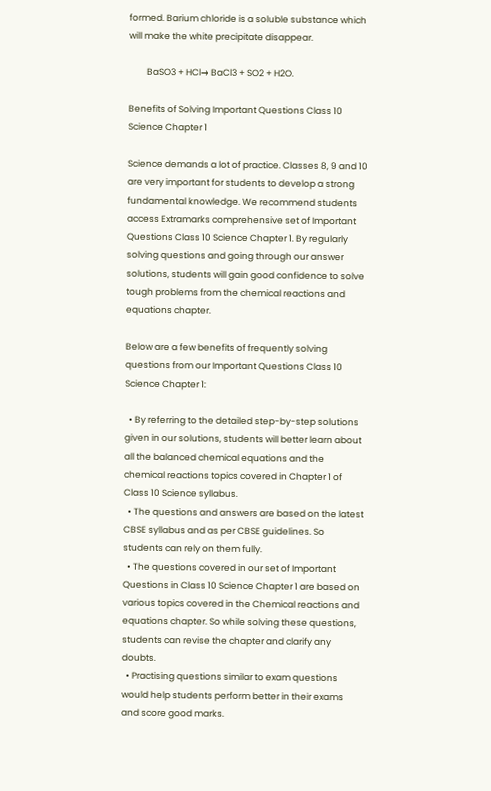formed. Barium chloride is a soluble substance which will make the white precipitate disappear.

         BaSO3 + HCl→ BaCl3 + SO2 + H2O.

Benefits of Solving Important Questions Class 10 Science Chapter 1

Science demands a lot of practice. Classes 8, 9 and 10 are very important for students to develop a strong fundamental knowledge. We recommend students access Extramarks comprehensive set of Important Questions Class 10 Science Chapter 1. By regularly solving questions and going through our answer solutions, students will gain good confidence to solve tough problems from the chemical reactions and equations chapter.

Below are a few benefits of frequently solving questions from our Important Questions Class 10 Science Chapter 1:

  • By referring to the detailed step-by-step solutions given in our solutions, students will better learn about all the balanced chemical equations and the chemical reactions topics covered in Chapter 1 of Class 10 Science syllabus.
  • The questions and answers are based on the latest CBSE syllabus and as per CBSE guidelines. So students can rely on them fully.
  • The questions covered in our set of Important Questions in Class 10 Science Chapter 1 are based on various topics covered in the Chemical reactions and equations chapter. So while solving these questions, students can revise the chapter and clarify any doubts.
  • Practising questions similar to exam questions would help students perform better in their exams and score good marks.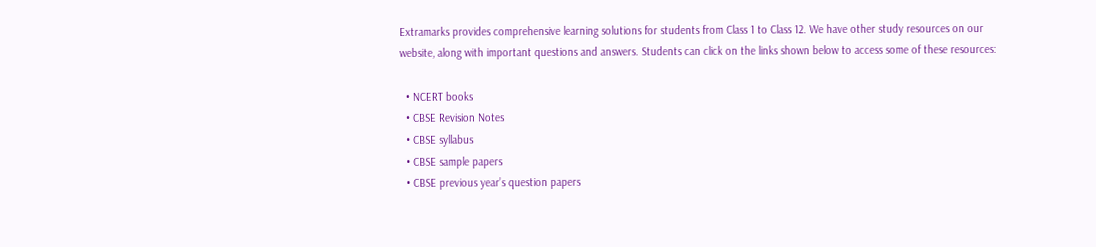Extramarks provides comprehensive learning solutions for students from Class 1 to Class 12. We have other study resources on our website, along with important questions and answers. Students can click on the links shown below to access some of these resources:

  • NCERT books
  • CBSE Revision Notes
  • CBSE syllabus
  • CBSE sample papers
  • CBSE previous year’s question papers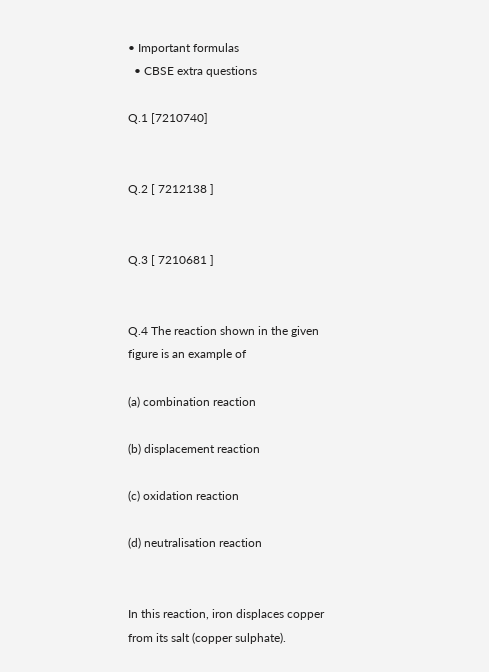• Important formulas
  • CBSE extra questions

Q.1 [7210740]


Q.2 [ 7212138 ]


Q.3 [ 7210681 ]


Q.4 The reaction shown in the given figure is an example of

(a) combination reaction

(b) displacement reaction

(c) oxidation reaction

(d) neutralisation reaction


In this reaction, iron displaces copper from its salt (copper sulphate).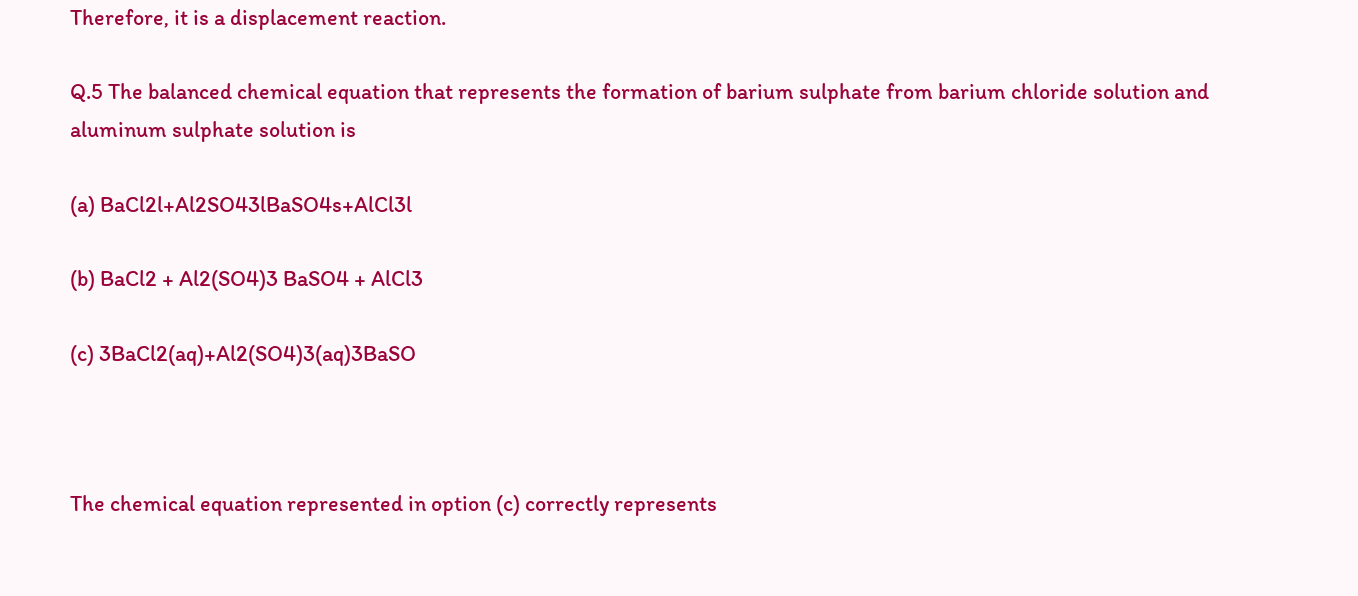Therefore, it is a displacement reaction.

Q.5 The balanced chemical equation that represents the formation of barium sulphate from barium chloride solution and aluminum sulphate solution is

(a) BaCl2l+Al2SO43lBaSO4s+AlCl3l

(b) BaCl2 + Al2(SO4)3 BaSO4 + AlCl3

(c) 3BaCl2(aq)+Al2(SO4)3(aq)3BaSO



The chemical equation represented in option (c) correctly represents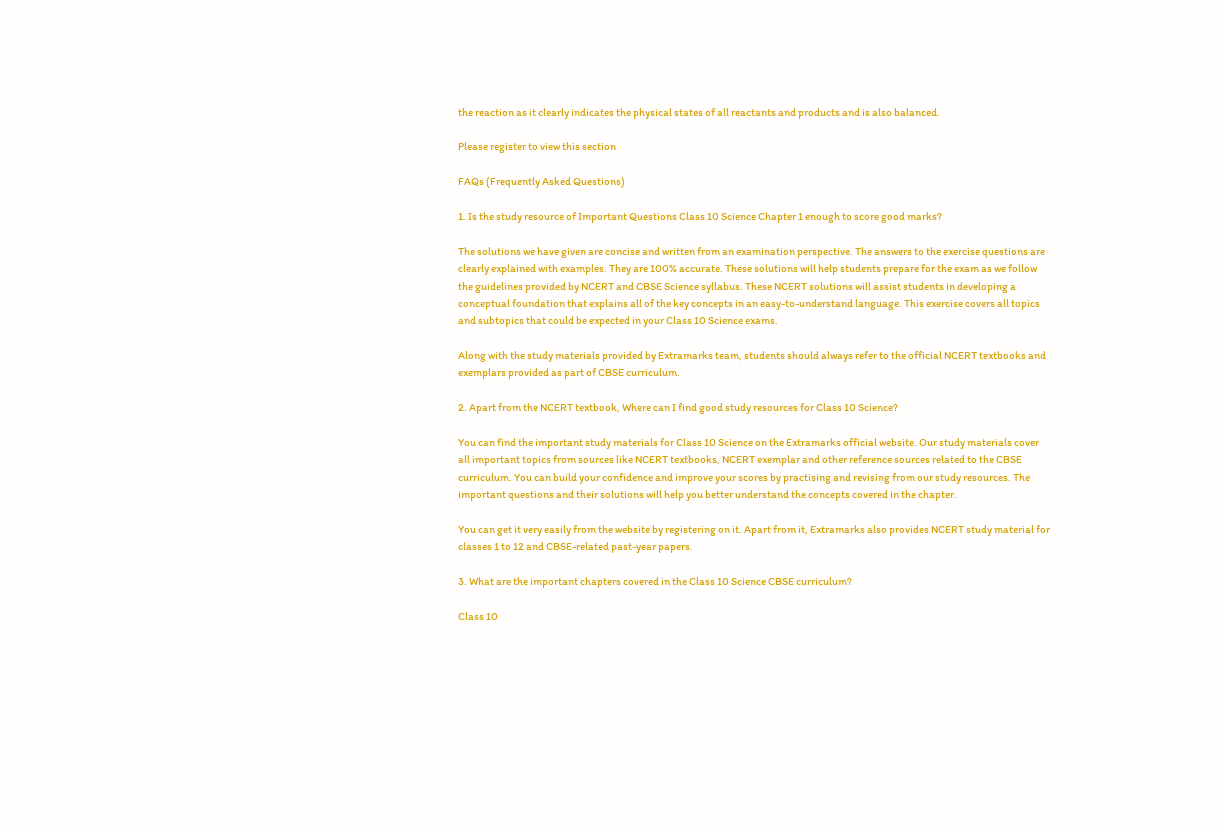the reaction as it clearly indicates the physical states of all reactants and products and is also balanced.

Please register to view this section

FAQs (Frequently Asked Questions)

1. Is the study resource of Important Questions Class 10 Science Chapter 1 enough to score good marks?

The solutions we have given are concise and written from an examination perspective. The answers to the exercise questions are clearly explained with examples. They are 100% accurate. These solutions will help students prepare for the exam as we follow the guidelines provided by NCERT and CBSE Science syllabus. These NCERT solutions will assist students in developing a conceptual foundation that explains all of the key concepts in an easy-to-understand language. This exercise covers all topics and subtopics that could be expected in your Class 10 Science exams.

Along with the study materials provided by Extramarks team, students should always refer to the official NCERT textbooks and exemplars provided as part of CBSE curriculum.

2. Apart from the NCERT textbook, Where can I find good study resources for Class 10 Science?

You can find the important study materials for Class 10 Science on the Extramarks official website. Our study materials cover all important topics from sources like NCERT textbooks, NCERT exemplar and other reference sources related to the CBSE curriculum. You can build your confidence and improve your scores by practising and revising from our study resources. The important questions and their solutions will help you better understand the concepts covered in the chapter.

You can get it very easily from the website by registering on it. Apart from it, Extramarks also provides NCERT study material for classes 1 to 12 and CBSE-related past-year papers.

3. What are the important chapters covered in the Class 10 Science CBSE curriculum?

Class 10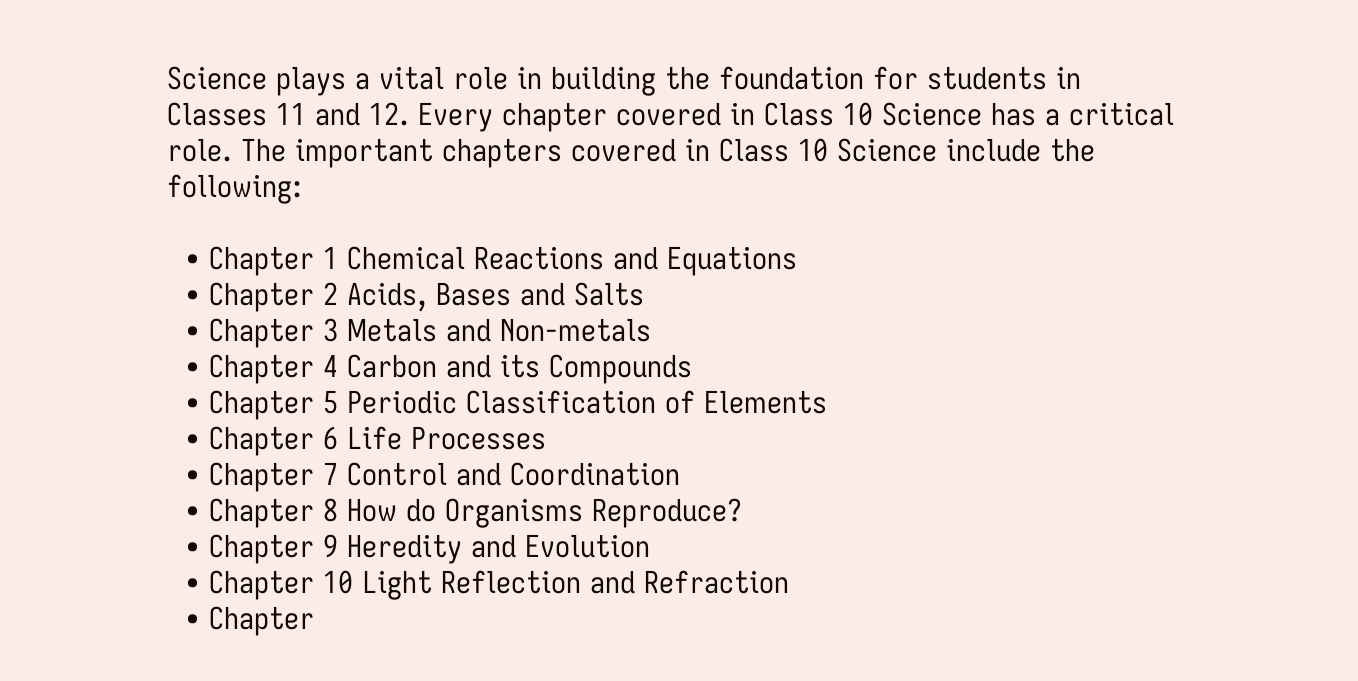Science plays a vital role in building the foundation for students in Classes 11 and 12. Every chapter covered in Class 10 Science has a critical role. The important chapters covered in Class 10 Science include the following:

  • Chapter 1 Chemical Reactions and Equations
  • Chapter 2 Acids, Bases and Salts
  • Chapter 3 Metals and Non-metals
  • Chapter 4 Carbon and its Compounds
  • Chapter 5 Periodic Classification of Elements
  • Chapter 6 Life Processes
  • Chapter 7 Control and Coordination
  • Chapter 8 How do Organisms Reproduce?
  • Chapter 9 Heredity and Evolution
  • Chapter 10 Light Reflection and Refraction
  • Chapter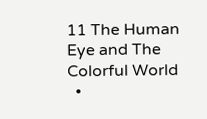11 The Human Eye and The Colorful World
  •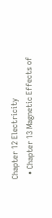Chapter 12 Electricity
  • Chapter 13 Magnetic Effects of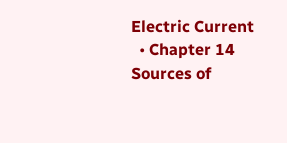Electric Current
  • Chapter 14 Sources of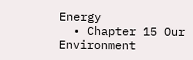Energy
  • Chapter 15 Our Environment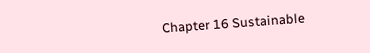Chapter 16 Sustainable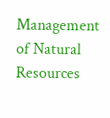Management of Natural Resources